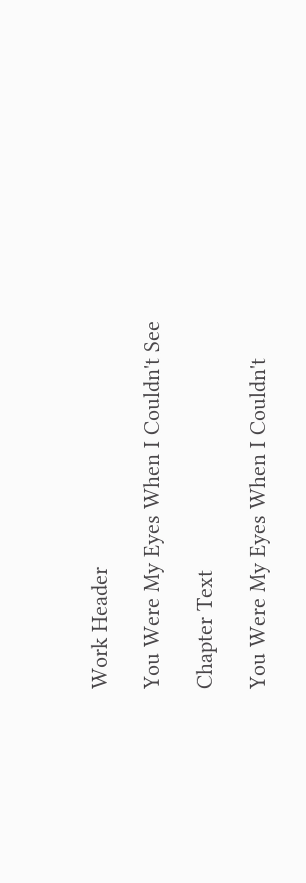Work Header

You Were My Eyes When I Couldn't See

Chapter Text

You Were My Eyes When I Couldn't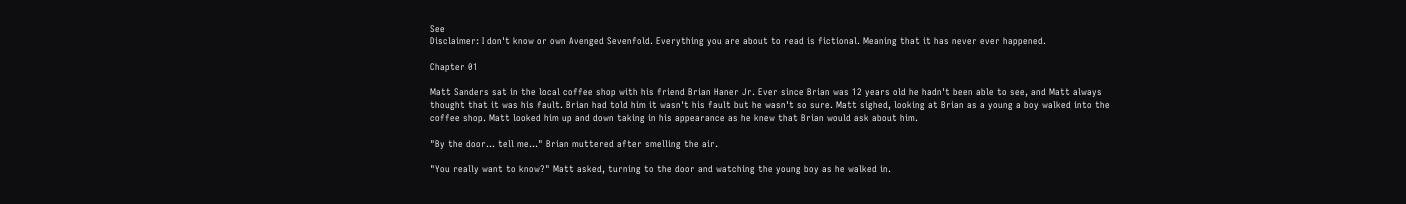See
Disclaimer: I don't know or own Avenged Sevenfold. Everything you are about to read is fictional. Meaning that it has never ever happened.

Chapter 01

Matt Sanders sat in the local coffee shop with his friend Brian Haner Jr. Ever since Brian was 12 years old he hadn't been able to see, and Matt always thought that it was his fault. Brian had told him it wasn't his fault but he wasn't so sure. Matt sighed, looking at Brian as a young a boy walked into the coffee shop. Matt looked him up and down taking in his appearance as he knew that Brian would ask about him.

"By the door... tell me..." Brian muttered after smelling the air.

"You really want to know?" Matt asked, turning to the door and watching the young boy as he walked in.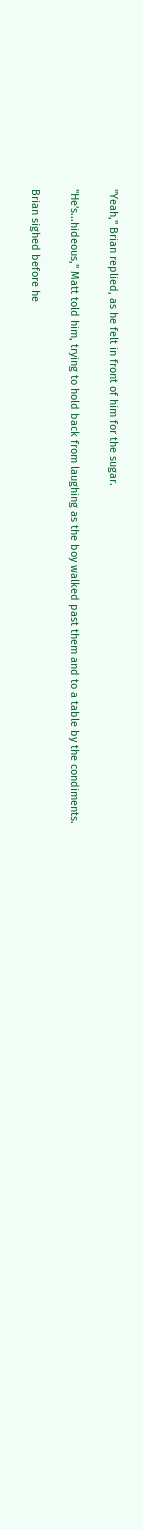"Yeah," Brian replied, as he felt in front of him for the sugar.

"He's...hideous," Matt told him, trying to hold back from laughing as the boy walked past them and to a table by the condiments.

Brian sighed before he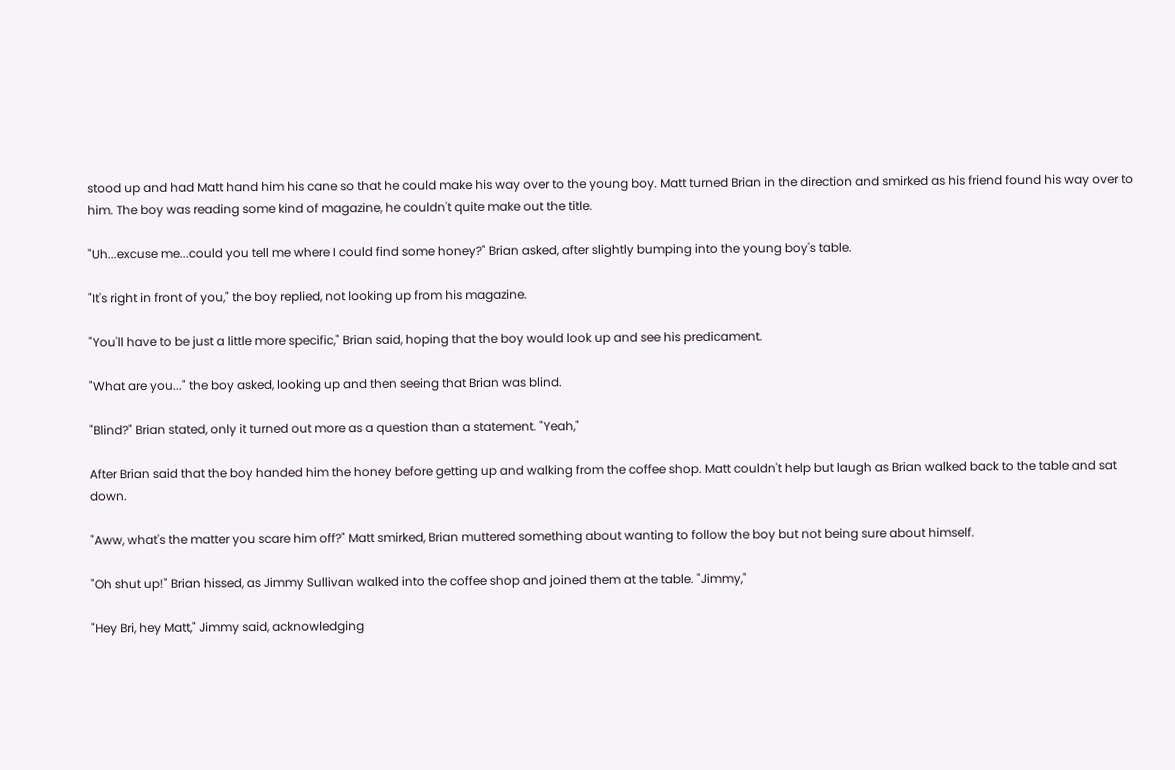stood up and had Matt hand him his cane so that he could make his way over to the young boy. Matt turned Brian in the direction and smirked as his friend found his way over to him. The boy was reading some kind of magazine, he couldn't quite make out the title.

"Uh...excuse me...could you tell me where I could find some honey?" Brian asked, after slightly bumping into the young boy's table.

"It's right in front of you," the boy replied, not looking up from his magazine.

"You'll have to be just a little more specific," Brian said, hoping that the boy would look up and see his predicament.

"What are you..." the boy asked, looking up and then seeing that Brian was blind.

"Blind?" Brian stated, only it turned out more as a question than a statement. "Yeah,"

After Brian said that the boy handed him the honey before getting up and walking from the coffee shop. Matt couldn't help but laugh as Brian walked back to the table and sat down.

"Aww, what's the matter you scare him off?" Matt smirked, Brian muttered something about wanting to follow the boy but not being sure about himself.

"Oh shut up!" Brian hissed, as Jimmy Sullivan walked into the coffee shop and joined them at the table. "Jimmy,"

"Hey Bri, hey Matt," Jimmy said, acknowledging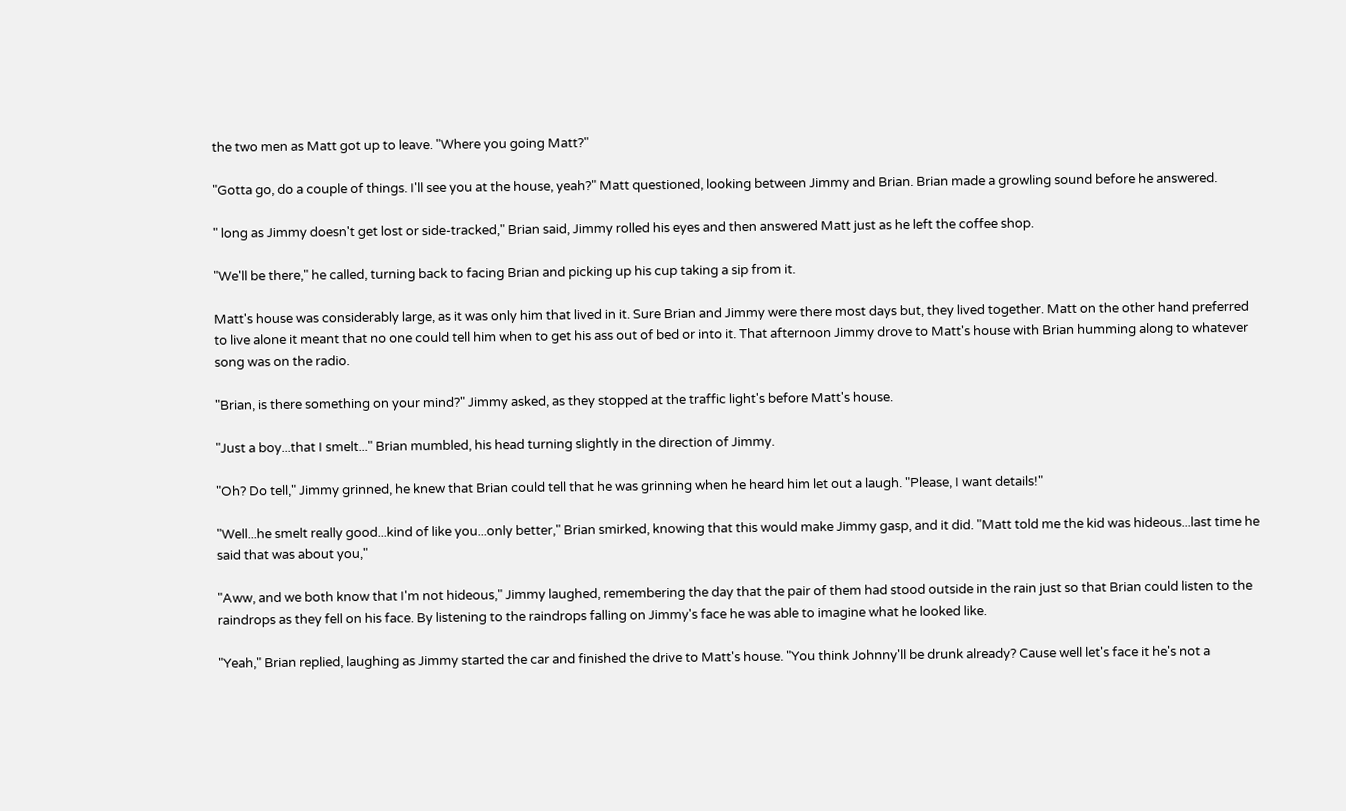the two men as Matt got up to leave. "Where you going Matt?"

"Gotta go, do a couple of things. I'll see you at the house, yeah?" Matt questioned, looking between Jimmy and Brian. Brian made a growling sound before he answered.

" long as Jimmy doesn't get lost or side-tracked," Brian said, Jimmy rolled his eyes and then answered Matt just as he left the coffee shop.

"We'll be there," he called, turning back to facing Brian and picking up his cup taking a sip from it.

Matt's house was considerably large, as it was only him that lived in it. Sure Brian and Jimmy were there most days but, they lived together. Matt on the other hand preferred to live alone it meant that no one could tell him when to get his ass out of bed or into it. That afternoon Jimmy drove to Matt's house with Brian humming along to whatever song was on the radio.

"Brian, is there something on your mind?" Jimmy asked, as they stopped at the traffic light's before Matt's house.

"Just a boy...that I smelt..." Brian mumbled, his head turning slightly in the direction of Jimmy.

"Oh? Do tell," Jimmy grinned, he knew that Brian could tell that he was grinning when he heard him let out a laugh. "Please, I want details!"

"Well...he smelt really good...kind of like you...only better," Brian smirked, knowing that this would make Jimmy gasp, and it did. "Matt told me the kid was hideous...last time he said that was about you,"

"Aww, and we both know that I'm not hideous," Jimmy laughed, remembering the day that the pair of them had stood outside in the rain just so that Brian could listen to the raindrops as they fell on his face. By listening to the raindrops falling on Jimmy's face he was able to imagine what he looked like.

"Yeah," Brian replied, laughing as Jimmy started the car and finished the drive to Matt's house. "You think Johnny'll be drunk already? Cause well let's face it he's not a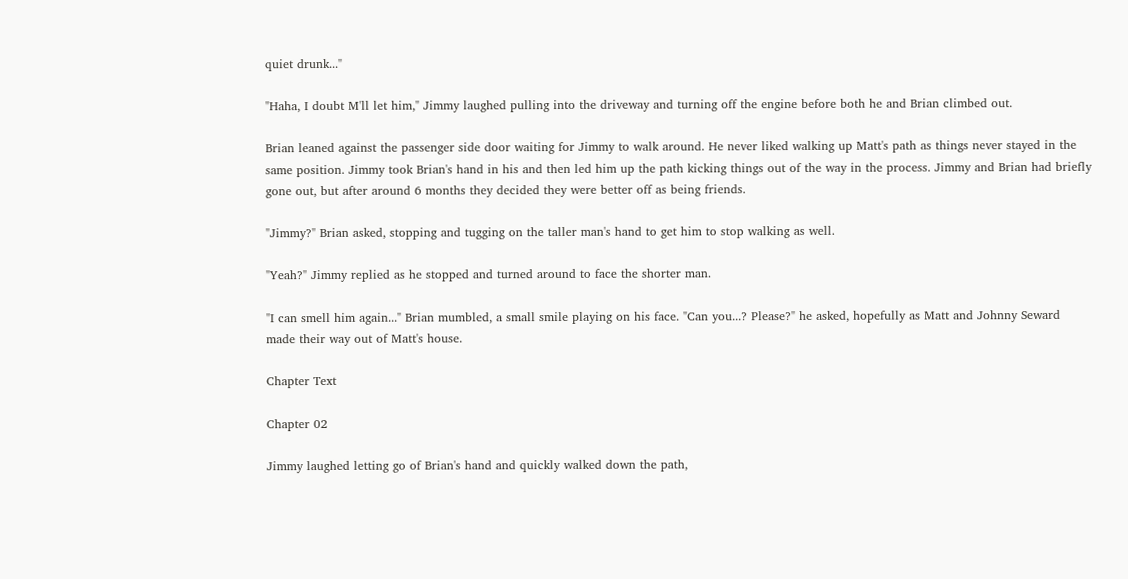quiet drunk..."

"Haha, I doubt M'll let him," Jimmy laughed pulling into the driveway and turning off the engine before both he and Brian climbed out.

Brian leaned against the passenger side door waiting for Jimmy to walk around. He never liked walking up Matt's path as things never stayed in the same position. Jimmy took Brian's hand in his and then led him up the path kicking things out of the way in the process. Jimmy and Brian had briefly gone out, but after around 6 months they decided they were better off as being friends.

"Jimmy?" Brian asked, stopping and tugging on the taller man's hand to get him to stop walking as well.

"Yeah?" Jimmy replied as he stopped and turned around to face the shorter man.

"I can smell him again..." Brian mumbled, a small smile playing on his face. "Can you...? Please?" he asked, hopefully as Matt and Johnny Seward made their way out of Matt's house.

Chapter Text

Chapter 02

Jimmy laughed letting go of Brian's hand and quickly walked down the path,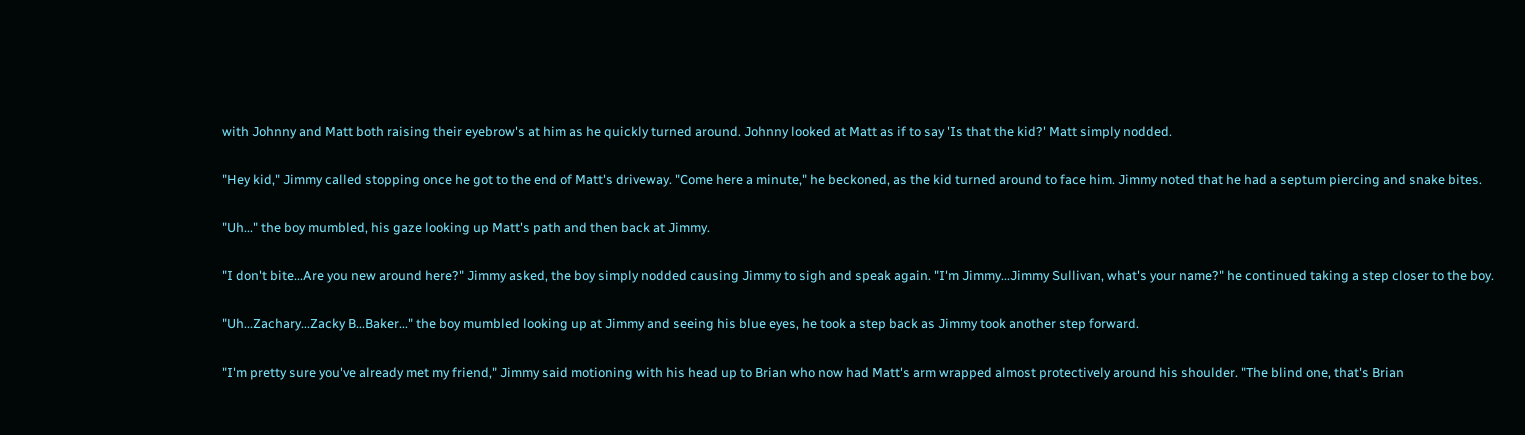with Johnny and Matt both raising their eyebrow's at him as he quickly turned around. Johnny looked at Matt as if to say 'Is that the kid?' Matt simply nodded.

"Hey kid," Jimmy called stopping once he got to the end of Matt's driveway. "Come here a minute," he beckoned, as the kid turned around to face him. Jimmy noted that he had a septum piercing and snake bites.

"Uh..." the boy mumbled, his gaze looking up Matt's path and then back at Jimmy.

"I don't bite...Are you new around here?" Jimmy asked, the boy simply nodded causing Jimmy to sigh and speak again. "I'm Jimmy...Jimmy Sullivan, what's your name?" he continued taking a step closer to the boy.

"Uh...Zachary...Zacky B...Baker..." the boy mumbled looking up at Jimmy and seeing his blue eyes, he took a step back as Jimmy took another step forward.

"I'm pretty sure you've already met my friend," Jimmy said motioning with his head up to Brian who now had Matt's arm wrapped almost protectively around his shoulder. "The blind one, that's Brian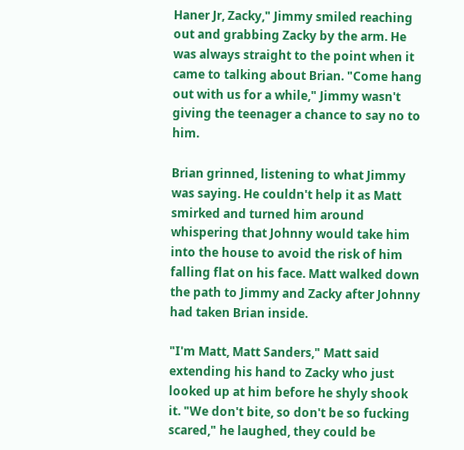Haner Jr, Zacky," Jimmy smiled reaching out and grabbing Zacky by the arm. He was always straight to the point when it came to talking about Brian. "Come hang out with us for a while," Jimmy wasn't giving the teenager a chance to say no to him.

Brian grinned, listening to what Jimmy was saying. He couldn't help it as Matt smirked and turned him around whispering that Johnny would take him into the house to avoid the risk of him falling flat on his face. Matt walked down the path to Jimmy and Zacky after Johnny had taken Brian inside.

"I'm Matt, Matt Sanders," Matt said extending his hand to Zacky who just looked up at him before he shyly shook it. "We don't bite, so don't be so fucking scared," he laughed, they could be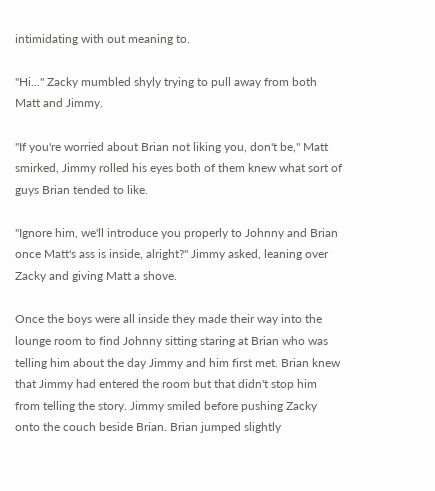intimidating with out meaning to.

"Hi..." Zacky mumbled shyly trying to pull away from both Matt and Jimmy.

"If you're worried about Brian not liking you, don't be," Matt smirked, Jimmy rolled his eyes both of them knew what sort of guys Brian tended to like.

"Ignore him, we'll introduce you properly to Johnny and Brian once Matt's ass is inside, alright?" Jimmy asked, leaning over Zacky and giving Matt a shove.

Once the boys were all inside they made their way into the lounge room to find Johnny sitting staring at Brian who was telling him about the day Jimmy and him first met. Brian knew that Jimmy had entered the room but that didn't stop him from telling the story. Jimmy smiled before pushing Zacky onto the couch beside Brian. Brian jumped slightly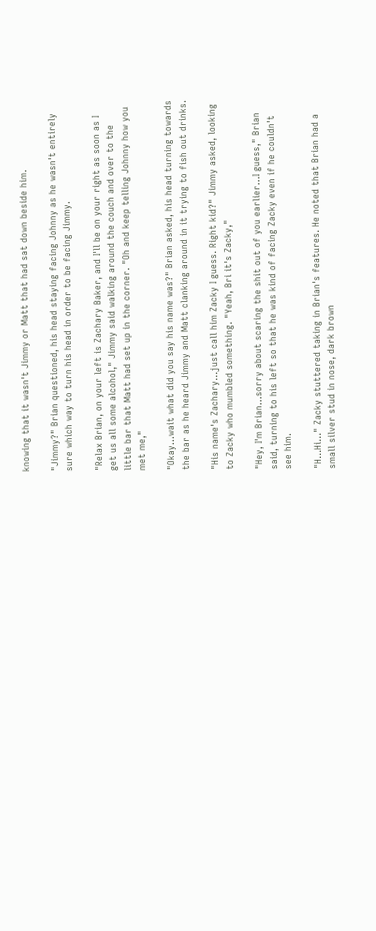knowing that it wasn't Jimmy or Matt that had sat down beside him.

"Jimmy?" Brian questioned, his head staying facing Johnny as he wasn't entirely sure which way to turn his head in order to be facing Jimmy.

"Relax Brian, on your left is Zachary Baker, and I'll be on your right as soon as I get us all some alcohol," Jimmy said walking around the couch and over to the little bar that Matt had set up in the corner. "Oh and keep telling Johnny how you met me,"

"Okay...wait what did you say his name was?" Brian asked, his head turning towards the bar as he heard Jimmy and Matt clanking around in it trying to fish out drinks.

"His name's Zachary...just call him Zacky I guess. Right kid?" Jimmy asked, looking to Zacky who mumbled something. "Yeah, Bri it's Zacky,"

"Hey, I'm Brian...sorry about scaring the shit out of you earlier...I guess," Brian said, turning to his left so that he was kind of facing Zacky even if he couldn't see him.

"H...Hi..." Zacky stuttered taking in Brian's features. He noted that Brian had a small silver stud in nose, dark brown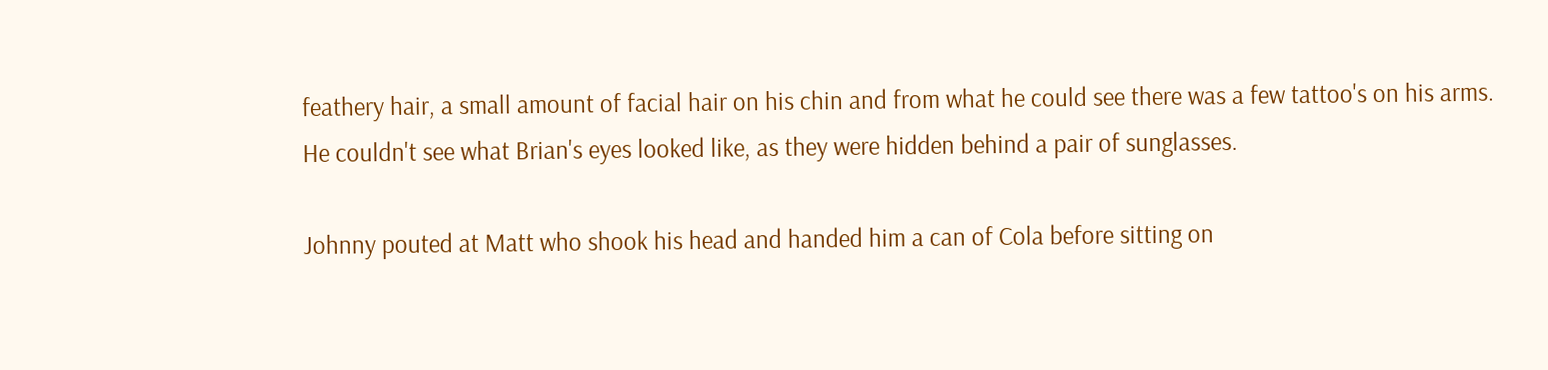feathery hair, a small amount of facial hair on his chin and from what he could see there was a few tattoo's on his arms. He couldn't see what Brian's eyes looked like, as they were hidden behind a pair of sunglasses.

Johnny pouted at Matt who shook his head and handed him a can of Cola before sitting on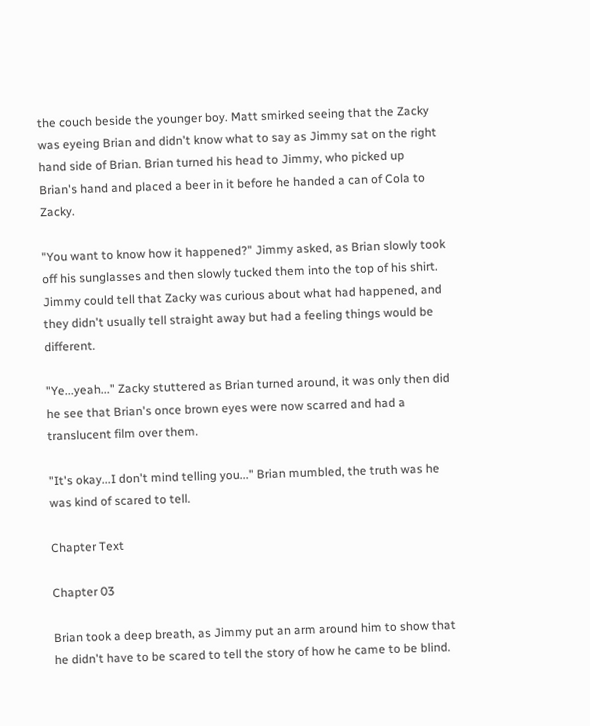the couch beside the younger boy. Matt smirked seeing that the Zacky was eyeing Brian and didn't know what to say as Jimmy sat on the right hand side of Brian. Brian turned his head to Jimmy, who picked up Brian's hand and placed a beer in it before he handed a can of Cola to Zacky.

"You want to know how it happened?" Jimmy asked, as Brian slowly took off his sunglasses and then slowly tucked them into the top of his shirt. Jimmy could tell that Zacky was curious about what had happened, and they didn't usually tell straight away but had a feeling things would be different.

"Ye...yeah..." Zacky stuttered as Brian turned around, it was only then did he see that Brian's once brown eyes were now scarred and had a translucent film over them.

"It's okay...I don't mind telling you..." Brian mumbled, the truth was he was kind of scared to tell.

Chapter Text

Chapter 03

Brian took a deep breath, as Jimmy put an arm around him to show that he didn't have to be scared to tell the story of how he came to be blind.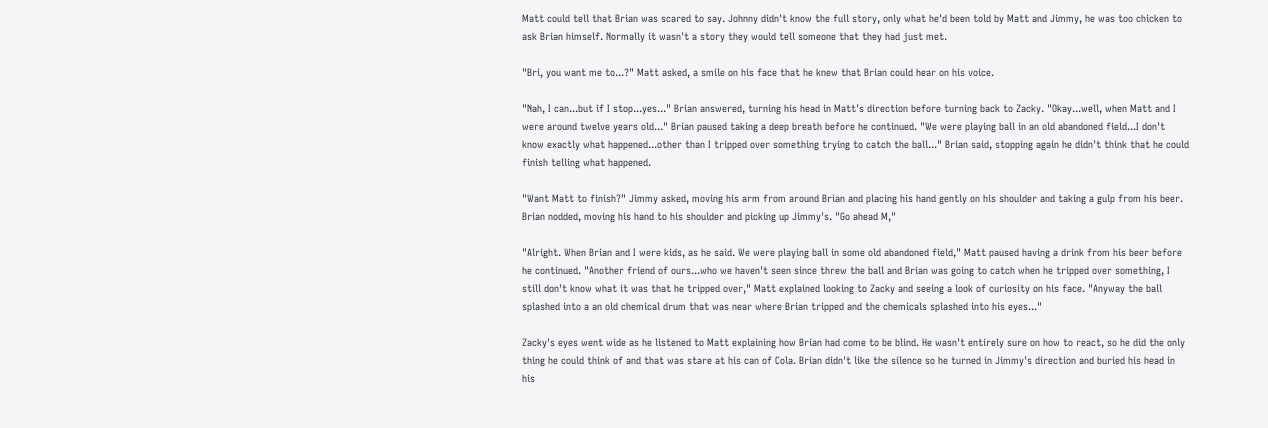Matt could tell that Brian was scared to say. Johnny didn't know the full story, only what he'd been told by Matt and Jimmy, he was too chicken to ask Brian himself. Normally it wasn't a story they would tell someone that they had just met.

"Bri, you want me to...?" Matt asked, a smile on his face that he knew that Brian could hear on his voice.

"Nah, I can...but if I stop...yes..." Brian answered, turning his head in Matt's direction before turning back to Zacky. "Okay...well, when Matt and I were around twelve years old..." Brian paused taking a deep breath before he continued. "We were playing ball in an old abandoned field...I don't know exactly what happened...other than I tripped over something trying to catch the ball..." Brian said, stopping again he didn't think that he could finish telling what happened.

"Want Matt to finish?" Jimmy asked, moving his arm from around Brian and placing his hand gently on his shoulder and taking a gulp from his beer. Brian nodded, moving his hand to his shoulder and picking up Jimmy's. "Go ahead M,"

"Alright. When Brian and I were kids, as he said. We were playing ball in some old abandoned field," Matt paused having a drink from his beer before he continued. "Another friend of ours...who we haven't seen since threw the ball and Brian was going to catch when he tripped over something, I still don't know what it was that he tripped over," Matt explained looking to Zacky and seeing a look of curiosity on his face. "Anyway the ball splashed into a an old chemical drum that was near where Brian tripped and the chemicals splashed into his eyes..."

Zacky's eyes went wide as he listened to Matt explaining how Brian had come to be blind. He wasn't entirely sure on how to react, so he did the only thing he could think of and that was stare at his can of Cola. Brian didn't like the silence so he turned in Jimmy's direction and buried his head in his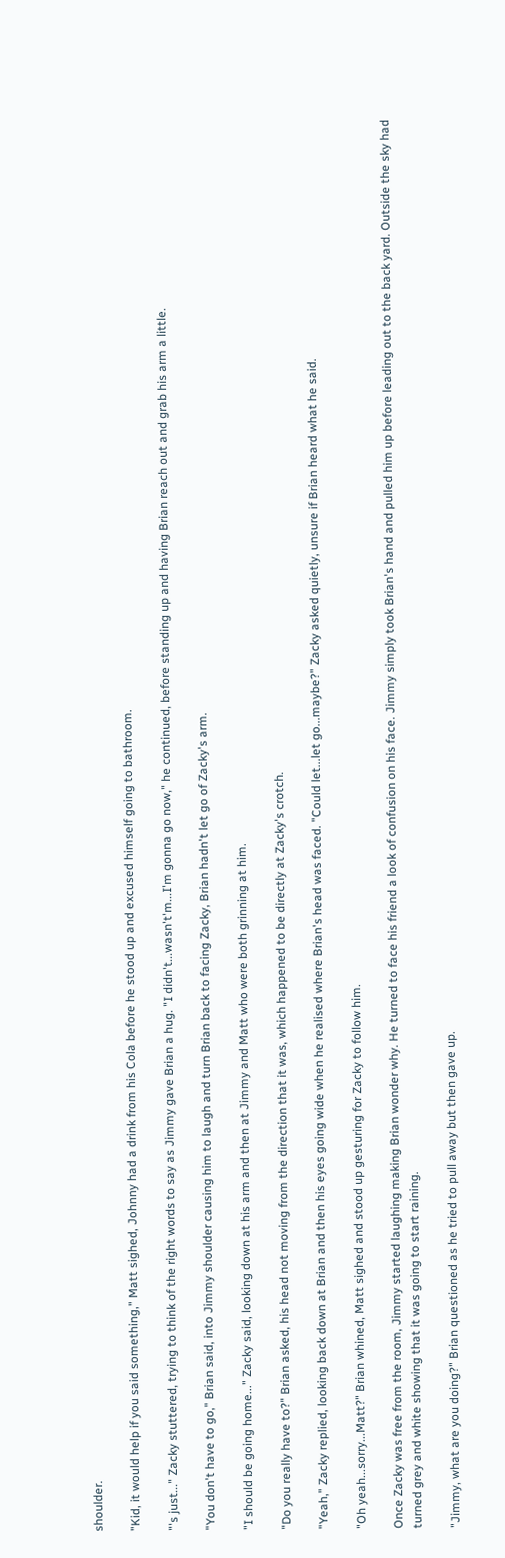shoulder.

"Kid, it would help if you said something," Matt sighed, Johnny had a drink from his Cola before he stood up and excused himself going to bathroom.

"'s just..." Zacky stuttered, trying to think of the right words to say as Jimmy gave Brian a hug. "I didn't...wasn't'm...I'm gonna go now," he continued, before standing up and having Brian reach out and grab his arm a little.

"You don't have to go," Brian said, into Jimmy shoulder causing him to laugh and turn Brian back to facing Zacky, Brian hadn't let go of Zacky's arm.

"I should be going home..." Zacky said, looking down at his arm and then at Jimmy and Matt who were both grinning at him.

"Do you really have to?" Brian asked, his head not moving from the direction that it was, which happened to be directly at Zacky's crotch.

"Yeah," Zacky replied, looking back down at Brian and then his eyes going wide when he realised where Brian's head was faced. "Could let...let go...maybe?" Zacky asked quietly, unsure if Brian heard what he said.

"Oh yeah...sorry...Matt?" Brian whined, Matt sighed and stood up gesturing for Zacky to follow him.

Once Zacky was free from the room, Jimmy started laughing making Brian wonder why. He turned to face his friend a look of confusion on his face. Jimmy simply took Brian's hand and pulled him up before leading out to the back yard. Outside the sky had turned grey and white showing that it was going to start raining.

"Jimmy, what are you doing?" Brian questioned as he tried to pull away but then gave up.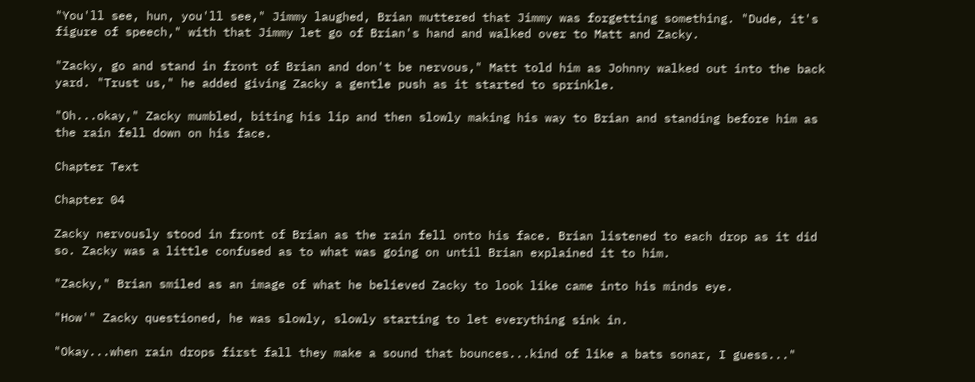"You'll see, hun, you'll see," Jimmy laughed, Brian muttered that Jimmy was forgetting something. "Dude, it's figure of speech," with that Jimmy let go of Brian's hand and walked over to Matt and Zacky.

"Zacky, go and stand in front of Brian and don't be nervous," Matt told him as Johnny walked out into the back yard. "Trust us," he added giving Zacky a gentle push as it started to sprinkle.

"Oh...okay," Zacky mumbled, biting his lip and then slowly making his way to Brian and standing before him as the rain fell down on his face.

Chapter Text

Chapter 04

Zacky nervously stood in front of Brian as the rain fell onto his face. Brian listened to each drop as it did so. Zacky was a little confused as to what was going on until Brian explained it to him.

"Zacky," Brian smiled as an image of what he believed Zacky to look like came into his minds eye.

"How'" Zacky questioned, he was slowly, slowly starting to let everything sink in.

"Okay...when rain drops first fall they make a sound that bounces...kind of like a bats sonar, I guess..."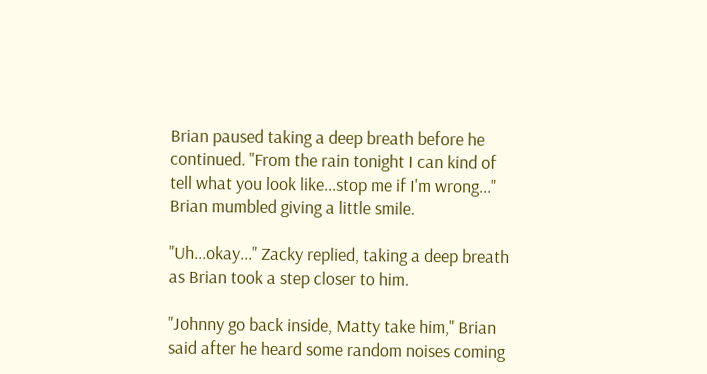Brian paused taking a deep breath before he continued. "From the rain tonight I can kind of tell what you look like...stop me if I'm wrong..." Brian mumbled giving a little smile.

"Uh...okay..." Zacky replied, taking a deep breath as Brian took a step closer to him.

"Johnny go back inside, Matty take him," Brian said after he heard some random noises coming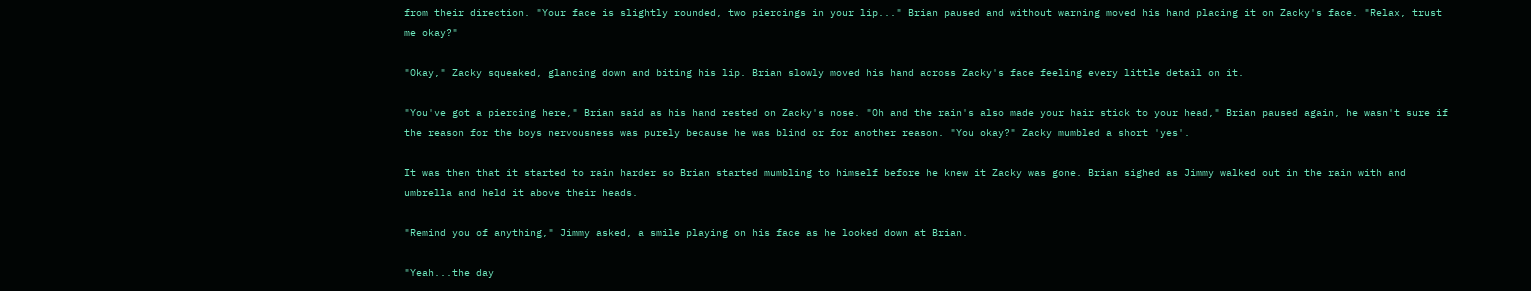from their direction. "Your face is slightly rounded, two piercings in your lip..." Brian paused and without warning moved his hand placing it on Zacky's face. "Relax, trust me okay?"

"Okay," Zacky squeaked, glancing down and biting his lip. Brian slowly moved his hand across Zacky's face feeling every little detail on it.

"You've got a piercing here," Brian said as his hand rested on Zacky's nose. "Oh and the rain's also made your hair stick to your head," Brian paused again, he wasn't sure if the reason for the boys nervousness was purely because he was blind or for another reason. "You okay?" Zacky mumbled a short 'yes'.

It was then that it started to rain harder so Brian started mumbling to himself before he knew it Zacky was gone. Brian sighed as Jimmy walked out in the rain with and umbrella and held it above their heads.

"Remind you of anything," Jimmy asked, a smile playing on his face as he looked down at Brian.

"Yeah...the day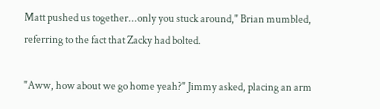Matt pushed us together...only you stuck around," Brian mumbled, referring to the fact that Zacky had bolted.

"Aww, how about we go home yeah?" Jimmy asked, placing an arm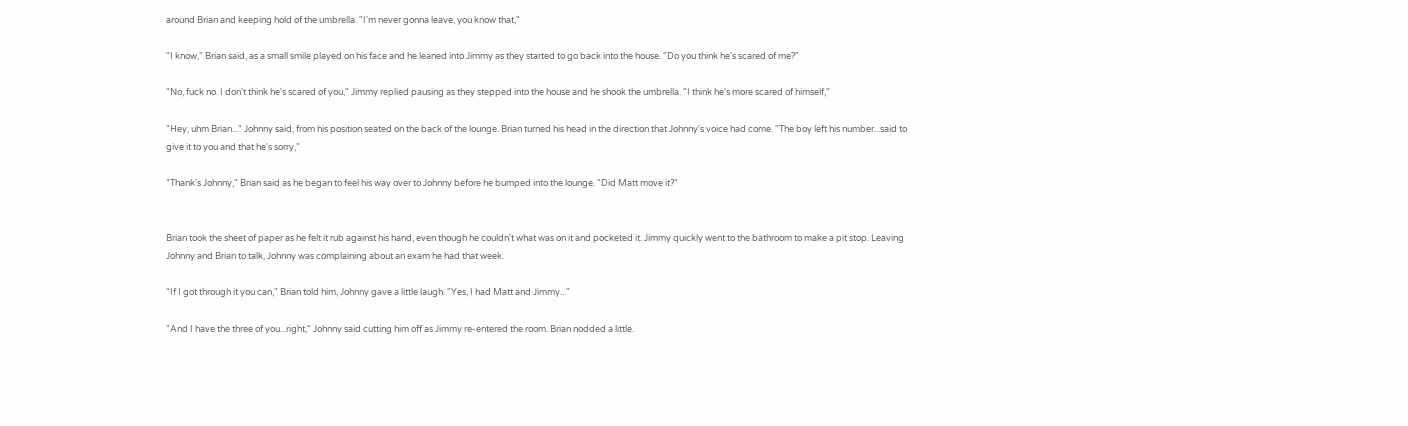around Brian and keeping hold of the umbrella. "I'm never gonna leave, you know that,"

"I know," Brian said, as a small smile played on his face and he leaned into Jimmy as they started to go back into the house. "Do you think he's scared of me?"

"No, fuck no. I don't think he's scared of you," Jimmy replied pausing as they stepped into the house and he shook the umbrella. "I think he's more scared of himself,"

"Hey, uhm Brian..." Johnny said, from his position seated on the back of the lounge. Brian turned his head in the direction that Johnny's voice had come. "The boy left his number...said to give it to you and that he's sorry,"

"Thank's Johnny," Brian said as he began to feel his way over to Johnny before he bumped into the lounge. "Did Matt move it?"


Brian took the sheet of paper as he felt it rub against his hand, even though he couldn't what was on it and pocketed it. Jimmy quickly went to the bathroom to make a pit stop. Leaving Johnny and Brian to talk, Johnny was complaining about an exam he had that week.

"If I got through it you can," Brian told him, Johnny gave a little laugh. "Yes, I had Matt and Jimmy..."

"And I have the three of you...right," Johnny said cutting him off as Jimmy re-entered the room. Brian nodded a little.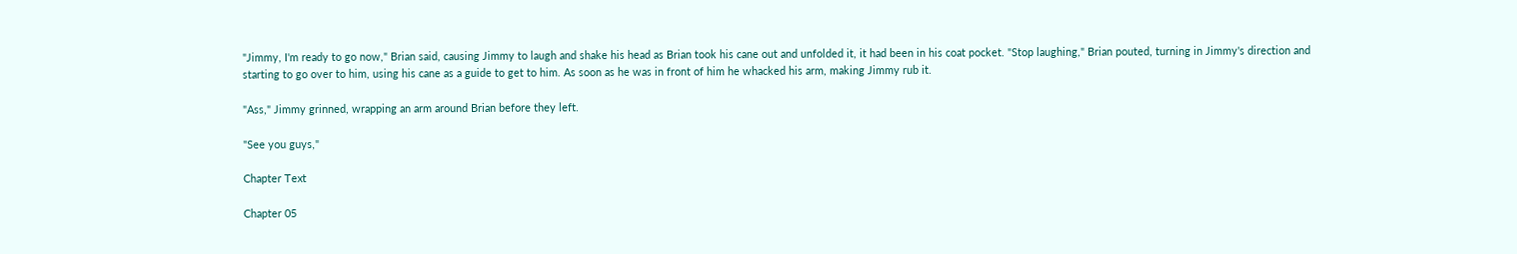"Jimmy, I'm ready to go now," Brian said, causing Jimmy to laugh and shake his head as Brian took his cane out and unfolded it, it had been in his coat pocket. "Stop laughing," Brian pouted, turning in Jimmy's direction and starting to go over to him, using his cane as a guide to get to him. As soon as he was in front of him he whacked his arm, making Jimmy rub it.

"Ass," Jimmy grinned, wrapping an arm around Brian before they left.

"See you guys,"

Chapter Text

Chapter 05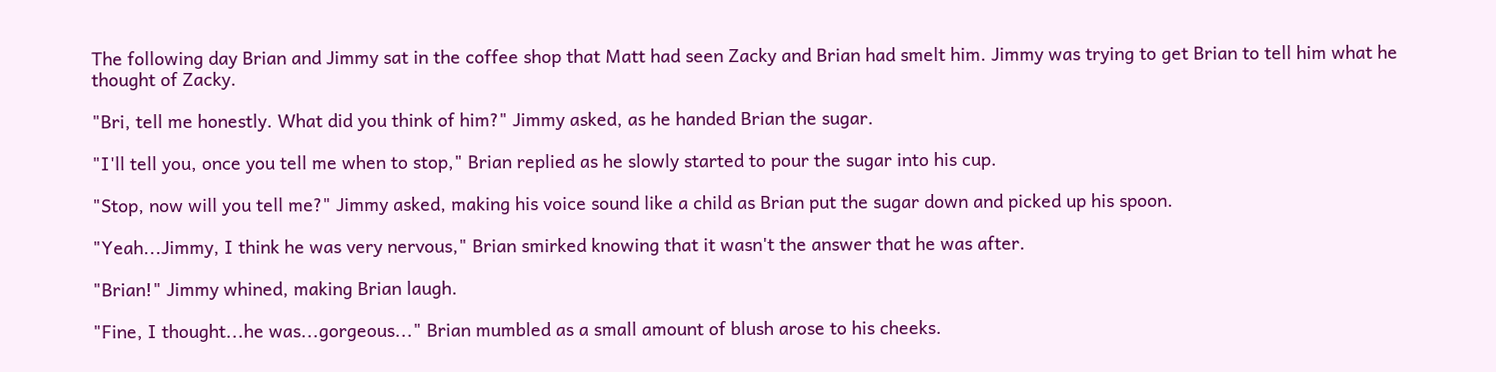The following day Brian and Jimmy sat in the coffee shop that Matt had seen Zacky and Brian had smelt him. Jimmy was trying to get Brian to tell him what he thought of Zacky.

"Bri, tell me honestly. What did you think of him?" Jimmy asked, as he handed Brian the sugar.

"I'll tell you, once you tell me when to stop," Brian replied as he slowly started to pour the sugar into his cup.

"Stop, now will you tell me?" Jimmy asked, making his voice sound like a child as Brian put the sugar down and picked up his spoon.

"Yeah...Jimmy, I think he was very nervous," Brian smirked knowing that it wasn't the answer that he was after.

"Brian!" Jimmy whined, making Brian laugh.

"Fine, I thought...he was...gorgeous..." Brian mumbled as a small amount of blush arose to his cheeks.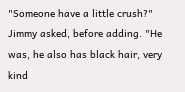"Someone have a little crush?" Jimmy asked, before adding. "He was, he also has black hair, very kind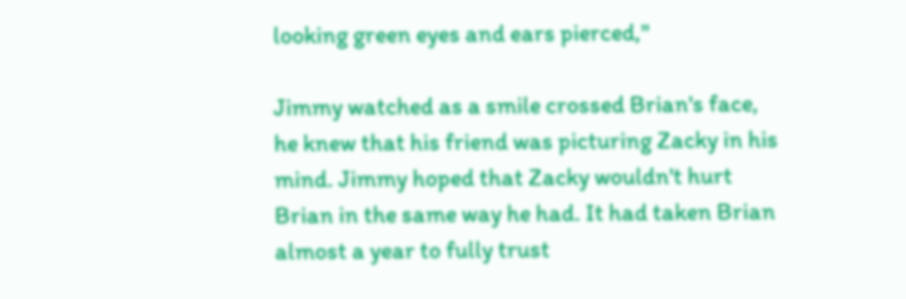looking green eyes and ears pierced,"

Jimmy watched as a smile crossed Brian's face, he knew that his friend was picturing Zacky in his mind. Jimmy hoped that Zacky wouldn't hurt Brian in the same way he had. It had taken Brian almost a year to fully trust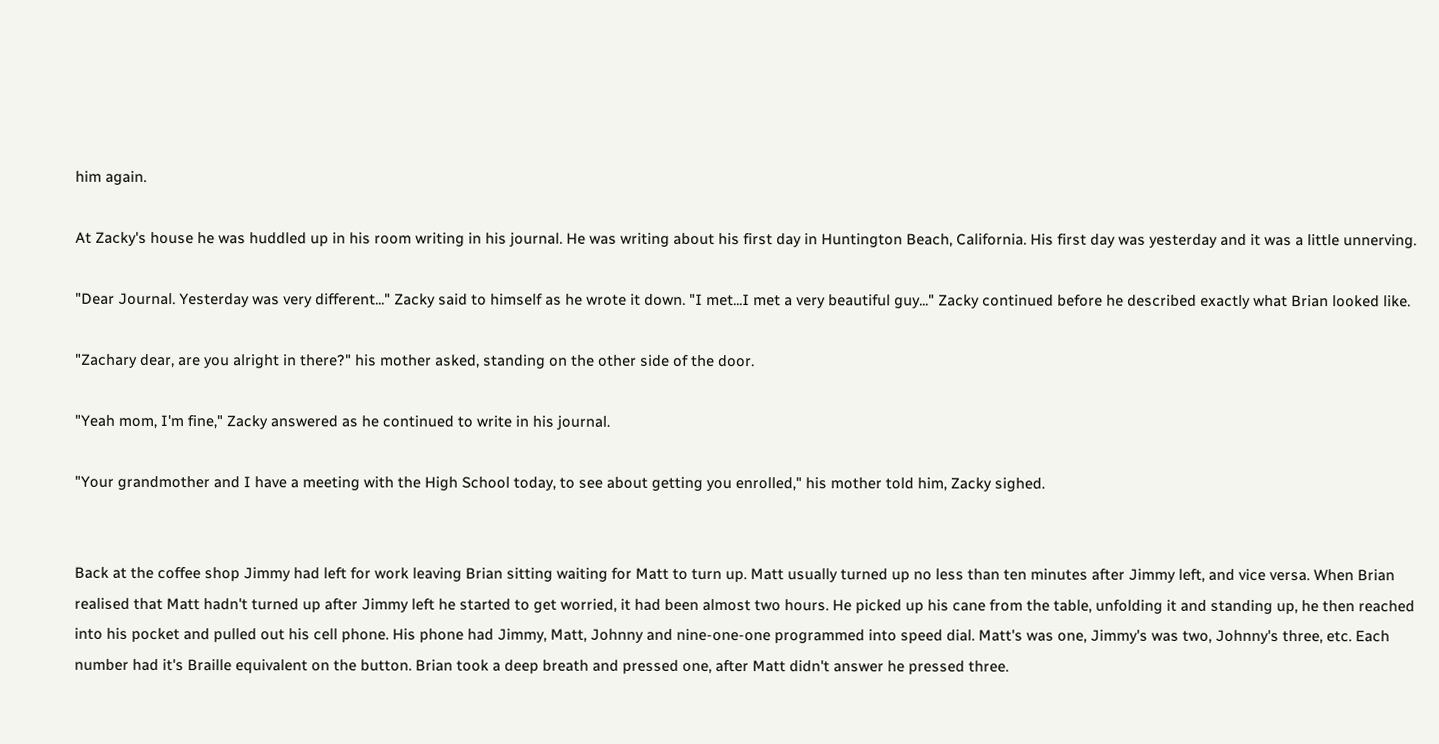him again.

At Zacky's house he was huddled up in his room writing in his journal. He was writing about his first day in Huntington Beach, California. His first day was yesterday and it was a little unnerving.

"Dear Journal. Yesterday was very different..." Zacky said to himself as he wrote it down. "I met...I met a very beautiful guy..." Zacky continued before he described exactly what Brian looked like.

"Zachary dear, are you alright in there?" his mother asked, standing on the other side of the door.

"Yeah mom, I'm fine," Zacky answered as he continued to write in his journal.

"Your grandmother and I have a meeting with the High School today, to see about getting you enrolled," his mother told him, Zacky sighed.


Back at the coffee shop Jimmy had left for work leaving Brian sitting waiting for Matt to turn up. Matt usually turned up no less than ten minutes after Jimmy left, and vice versa. When Brian realised that Matt hadn't turned up after Jimmy left he started to get worried, it had been almost two hours. He picked up his cane from the table, unfolding it and standing up, he then reached into his pocket and pulled out his cell phone. His phone had Jimmy, Matt, Johnny and nine-one-one programmed into speed dial. Matt's was one, Jimmy's was two, Johnny's three, etc. Each number had it's Braille equivalent on the button. Brian took a deep breath and pressed one, after Matt didn't answer he pressed three.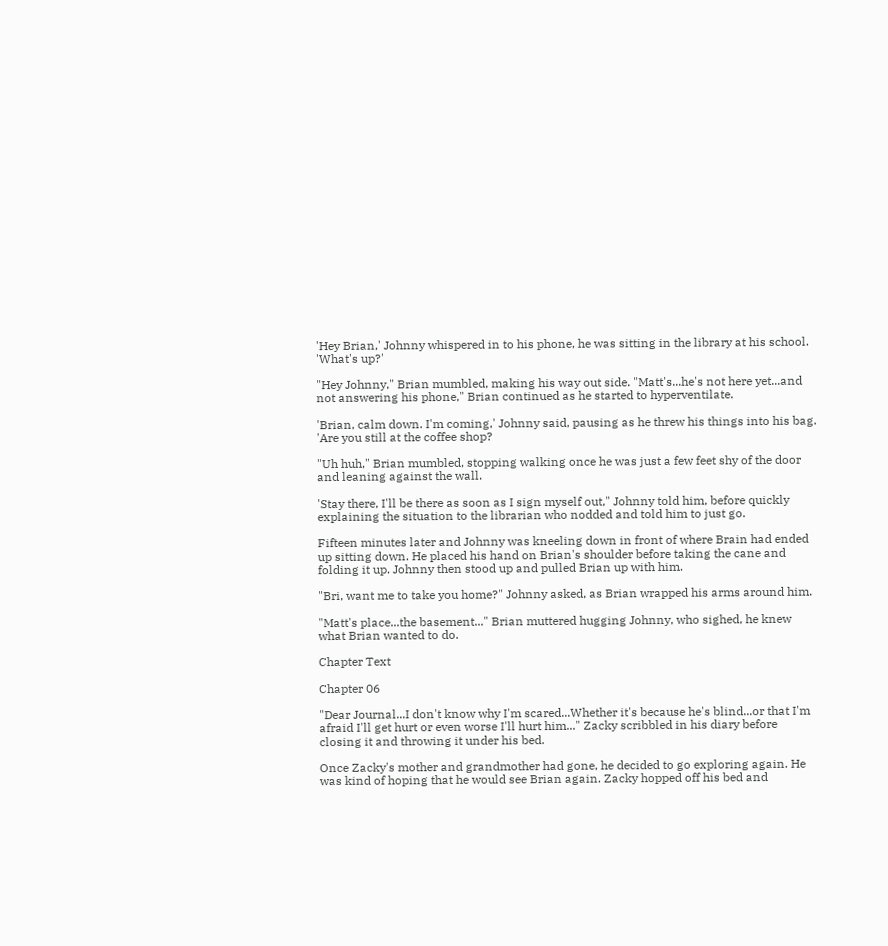'Hey Brian,' Johnny whispered in to his phone, he was sitting in the library at his school. 'What's up?'

"Hey Johnny," Brian mumbled, making his way out side. "Matt's...he's not here yet...and not answering his phone," Brian continued as he started to hyperventilate.

'Brian, calm down. I'm coming,' Johnny said, pausing as he threw his things into his bag. 'Are you still at the coffee shop?

"Uh huh," Brian mumbled, stopping walking once he was just a few feet shy of the door and leaning against the wall.

'Stay there, I'll be there as soon as I sign myself out," Johnny told him, before quickly explaining the situation to the librarian who nodded and told him to just go.

Fifteen minutes later and Johnny was kneeling down in front of where Brain had ended up sitting down. He placed his hand on Brian's shoulder before taking the cane and folding it up. Johnny then stood up and pulled Brian up with him.

"Bri, want me to take you home?" Johnny asked, as Brian wrapped his arms around him.

"Matt's place...the basement..." Brian muttered hugging Johnny, who sighed, he knew what Brian wanted to do.

Chapter Text

Chapter 06

"Dear Journal...I don't know why I'm scared...Whether it's because he's blind...or that I'm afraid I'll get hurt or even worse I'll hurt him..." Zacky scribbled in his diary before closing it and throwing it under his bed.

Once Zacky's mother and grandmother had gone, he decided to go exploring again. He was kind of hoping that he would see Brian again. Zacky hopped off his bed and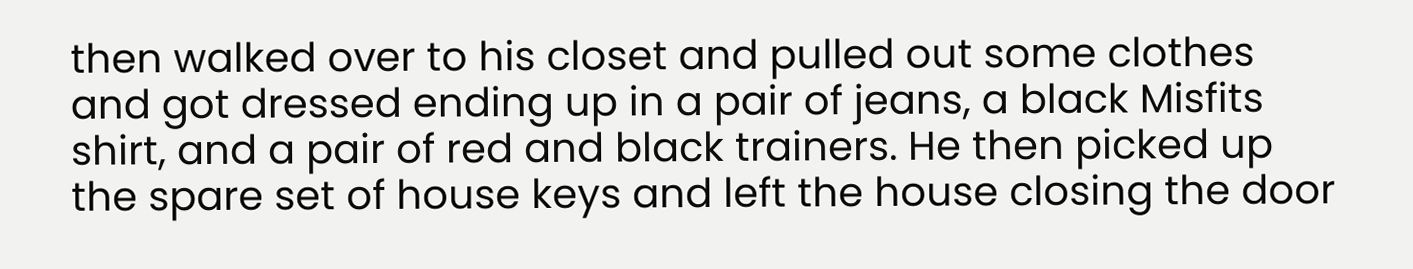then walked over to his closet and pulled out some clothes and got dressed ending up in a pair of jeans, a black Misfits shirt, and a pair of red and black trainers. He then picked up the spare set of house keys and left the house closing the door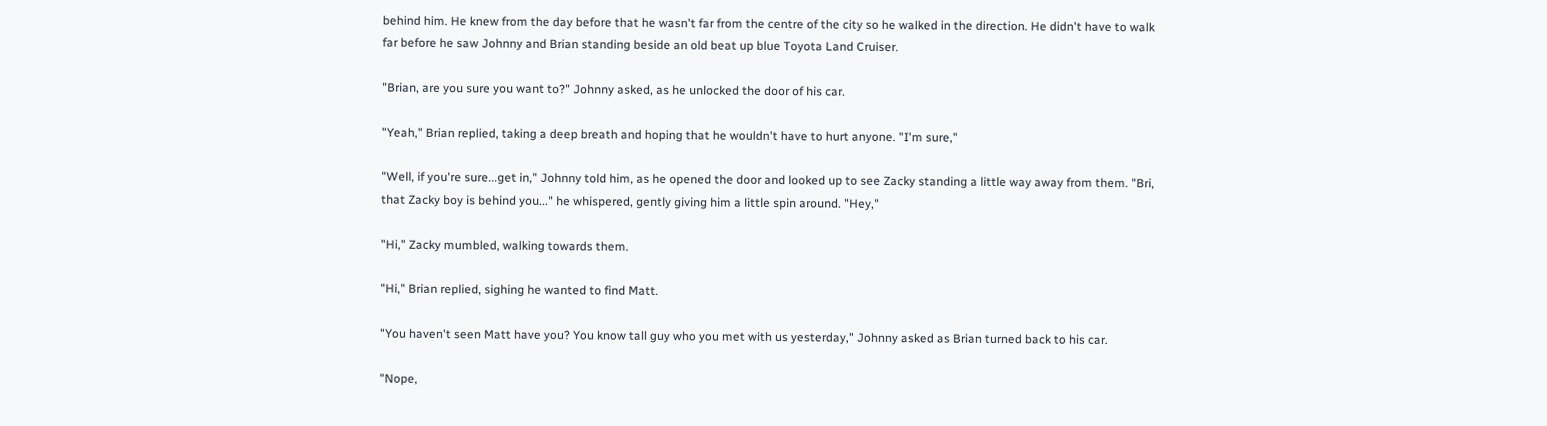behind him. He knew from the day before that he wasn't far from the centre of the city so he walked in the direction. He didn't have to walk far before he saw Johnny and Brian standing beside an old beat up blue Toyota Land Cruiser.

"Brian, are you sure you want to?" Johnny asked, as he unlocked the door of his car.

"Yeah," Brian replied, taking a deep breath and hoping that he wouldn't have to hurt anyone. "I'm sure,"

"Well, if you're sure...get in," Johnny told him, as he opened the door and looked up to see Zacky standing a little way away from them. "Bri, that Zacky boy is behind you..." he whispered, gently giving him a little spin around. "Hey,"

"Hi," Zacky mumbled, walking towards them.

"Hi," Brian replied, sighing he wanted to find Matt.

"You haven't seen Matt have you? You know tall guy who you met with us yesterday," Johnny asked as Brian turned back to his car.

"Nope,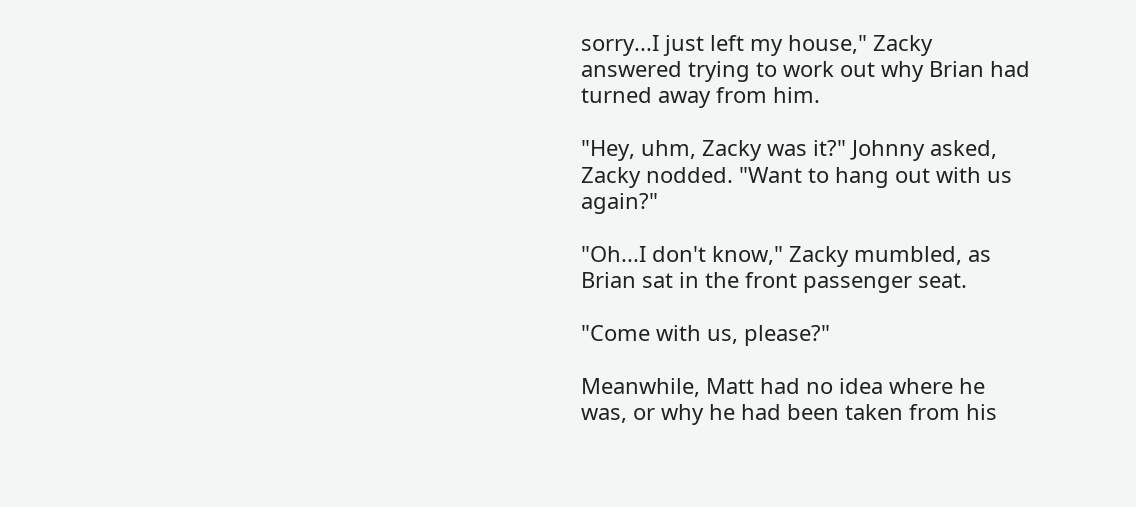sorry...I just left my house," Zacky answered trying to work out why Brian had turned away from him.

"Hey, uhm, Zacky was it?" Johnny asked, Zacky nodded. "Want to hang out with us again?"

"Oh...I don't know," Zacky mumbled, as Brian sat in the front passenger seat.

"Come with us, please?"

Meanwhile, Matt had no idea where he was, or why he had been taken from his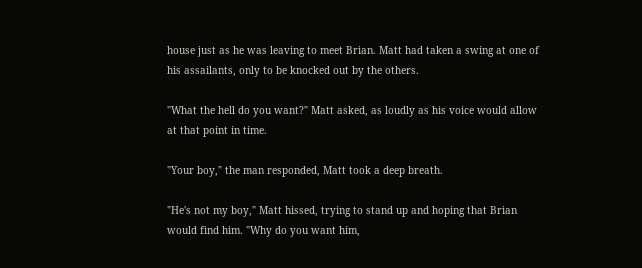house just as he was leaving to meet Brian. Matt had taken a swing at one of his assailants, only to be knocked out by the others.

"What the hell do you want?" Matt asked, as loudly as his voice would allow at that point in time.

"Your boy," the man responded, Matt took a deep breath.

"He's not my boy," Matt hissed, trying to stand up and hoping that Brian would find him. "Why do you want him,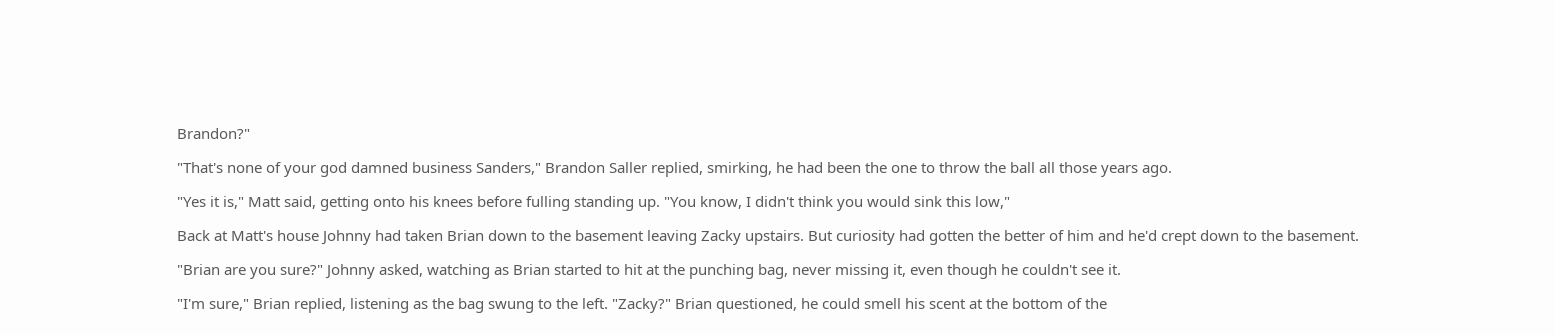Brandon?"

"That's none of your god damned business Sanders," Brandon Saller replied, smirking, he had been the one to throw the ball all those years ago.

"Yes it is," Matt said, getting onto his knees before fulling standing up. "You know, I didn't think you would sink this low,"

Back at Matt's house Johnny had taken Brian down to the basement leaving Zacky upstairs. But curiosity had gotten the better of him and he'd crept down to the basement.

"Brian are you sure?" Johnny asked, watching as Brian started to hit at the punching bag, never missing it, even though he couldn't see it.

"I'm sure," Brian replied, listening as the bag swung to the left. "Zacky?" Brian questioned, he could smell his scent at the bottom of the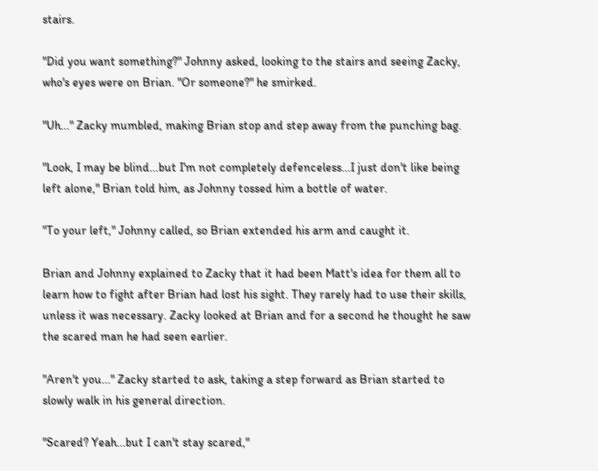stairs.

"Did you want something?" Johnny asked, looking to the stairs and seeing Zacky, who's eyes were on Brian. "Or someone?" he smirked.

"Uh..." Zacky mumbled, making Brian stop and step away from the punching bag.

"Look, I may be blind...but I'm not completely defenceless...I just don't like being left alone," Brian told him, as Johnny tossed him a bottle of water.

"To your left," Johnny called, so Brian extended his arm and caught it.

Brian and Johnny explained to Zacky that it had been Matt's idea for them all to learn how to fight after Brian had lost his sight. They rarely had to use their skills, unless it was necessary. Zacky looked at Brian and for a second he thought he saw the scared man he had seen earlier.

"Aren't you..." Zacky started to ask, taking a step forward as Brian started to slowly walk in his general direction.

"Scared? Yeah...but I can't stay scared,"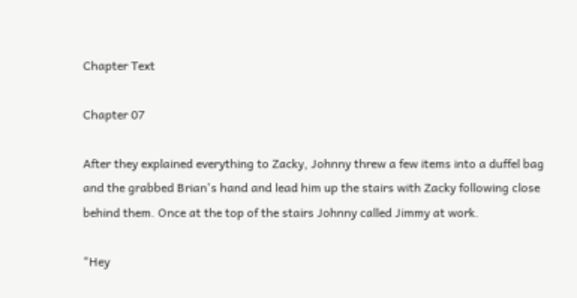Chapter Text

Chapter 07

After they explained everything to Zacky, Johnny threw a few items into a duffel bag and the grabbed Brian's hand and lead him up the stairs with Zacky following close behind them. Once at the top of the stairs Johnny called Jimmy at work.

"Hey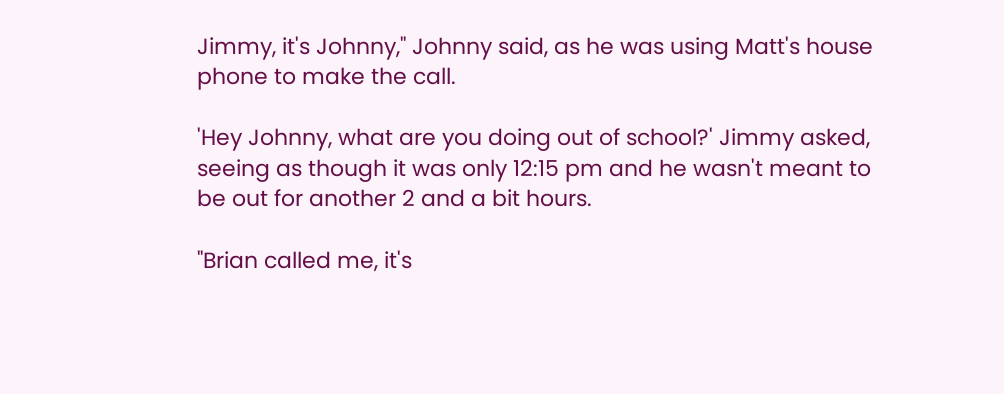Jimmy, it's Johnny," Johnny said, as he was using Matt's house phone to make the call.

'Hey Johnny, what are you doing out of school?' Jimmy asked, seeing as though it was only 12:15 pm and he wasn't meant to be out for another 2 and a bit hours.

"Brian called me, it's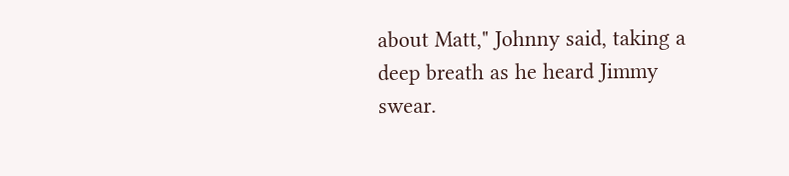about Matt," Johnny said, taking a deep breath as he heard Jimmy swear.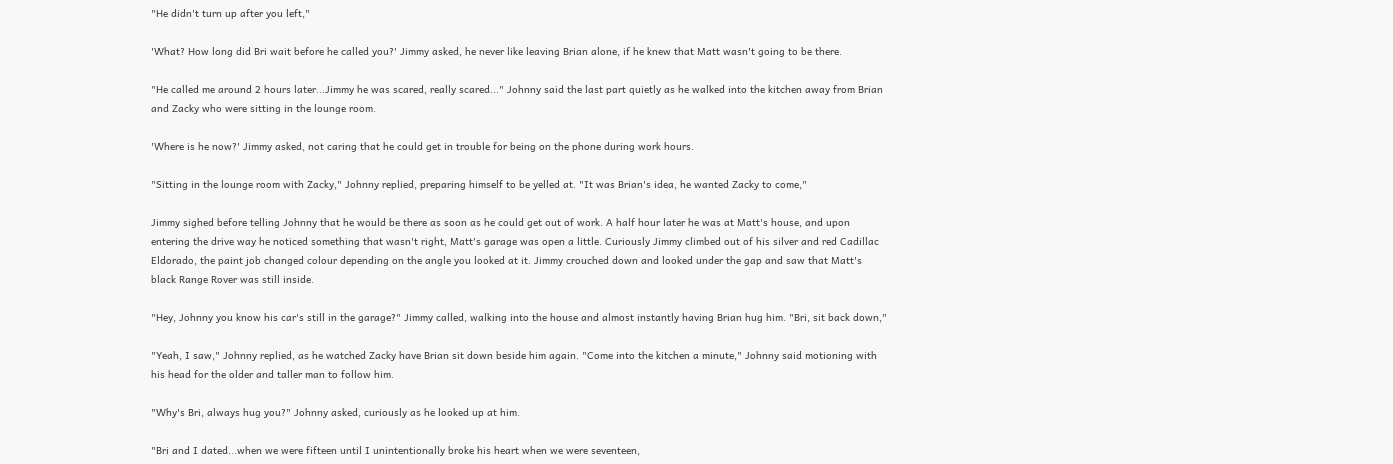"He didn't turn up after you left,"

'What? How long did Bri wait before he called you?' Jimmy asked, he never like leaving Brian alone, if he knew that Matt wasn't going to be there.

"He called me around 2 hours later...Jimmy he was scared, really scared..." Johnny said the last part quietly as he walked into the kitchen away from Brian and Zacky who were sitting in the lounge room.

'Where is he now?' Jimmy asked, not caring that he could get in trouble for being on the phone during work hours.

"Sitting in the lounge room with Zacky," Johnny replied, preparing himself to be yelled at. "It was Brian's idea, he wanted Zacky to come,"

Jimmy sighed before telling Johnny that he would be there as soon as he could get out of work. A half hour later he was at Matt's house, and upon entering the drive way he noticed something that wasn't right, Matt's garage was open a little. Curiously Jimmy climbed out of his silver and red Cadillac Eldorado, the paint job changed colour depending on the angle you looked at it. Jimmy crouched down and looked under the gap and saw that Matt's black Range Rover was still inside.

"Hey, Johnny you know his car's still in the garage?" Jimmy called, walking into the house and almost instantly having Brian hug him. "Bri, sit back down,"

"Yeah, I saw," Johnny replied, as he watched Zacky have Brian sit down beside him again. "Come into the kitchen a minute," Johnny said motioning with his head for the older and taller man to follow him.

"Why's Bri, always hug you?" Johnny asked, curiously as he looked up at him.

"Bri and I dated...when we were fifteen until I unintentionally broke his heart when we were seventeen,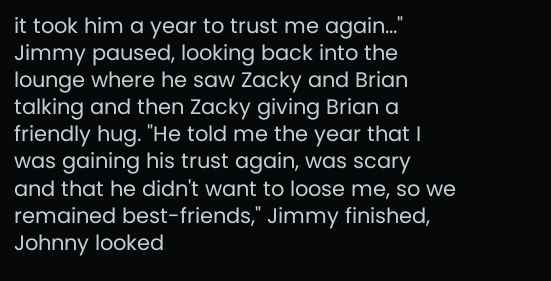it took him a year to trust me again..." Jimmy paused, looking back into the lounge where he saw Zacky and Brian talking and then Zacky giving Brian a friendly hug. "He told me the year that I was gaining his trust again, was scary and that he didn't want to loose me, so we remained best-friends," Jimmy finished, Johnny looked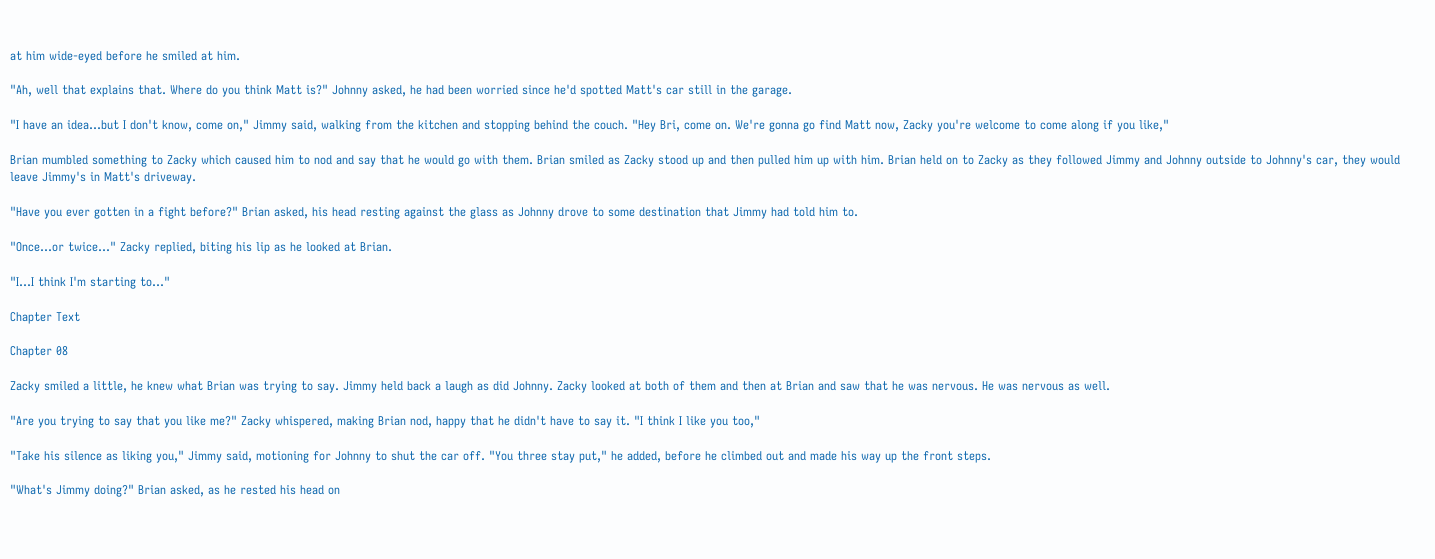at him wide-eyed before he smiled at him.

"Ah, well that explains that. Where do you think Matt is?" Johnny asked, he had been worried since he'd spotted Matt's car still in the garage.

"I have an idea...but I don't know, come on," Jimmy said, walking from the kitchen and stopping behind the couch. "Hey Bri, come on. We're gonna go find Matt now, Zacky you're welcome to come along if you like,"

Brian mumbled something to Zacky which caused him to nod and say that he would go with them. Brian smiled as Zacky stood up and then pulled him up with him. Brian held on to Zacky as they followed Jimmy and Johnny outside to Johnny's car, they would leave Jimmy's in Matt's driveway.

"Have you ever gotten in a fight before?" Brian asked, his head resting against the glass as Johnny drove to some destination that Jimmy had told him to.

"Once...or twice..." Zacky replied, biting his lip as he looked at Brian.

"I...I think I'm starting to..."

Chapter Text

Chapter 08

Zacky smiled a little, he knew what Brian was trying to say. Jimmy held back a laugh as did Johnny. Zacky looked at both of them and then at Brian and saw that he was nervous. He was nervous as well.

"Are you trying to say that you like me?" Zacky whispered, making Brian nod, happy that he didn't have to say it. "I think I like you too,"

"Take his silence as liking you," Jimmy said, motioning for Johnny to shut the car off. "You three stay put," he added, before he climbed out and made his way up the front steps.

"What's Jimmy doing?" Brian asked, as he rested his head on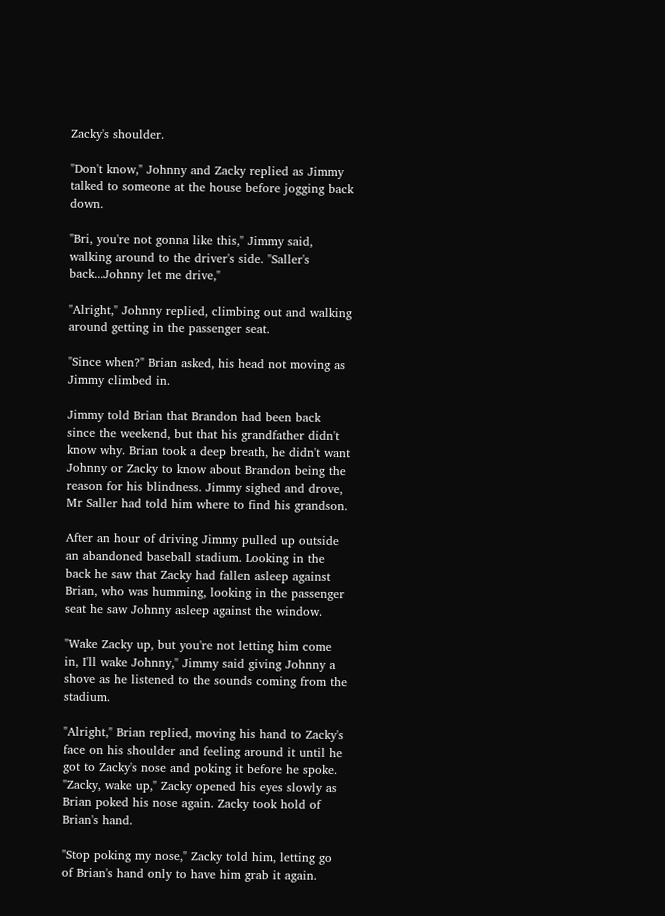Zacky's shoulder.

"Don't know," Johnny and Zacky replied as Jimmy talked to someone at the house before jogging back down.

"Bri, you're not gonna like this," Jimmy said, walking around to the driver's side. "Saller's back...Johnny let me drive,"

"Alright," Johnny replied, climbing out and walking around getting in the passenger seat.

"Since when?" Brian asked, his head not moving as Jimmy climbed in.

Jimmy told Brian that Brandon had been back since the weekend, but that his grandfather didn't know why. Brian took a deep breath, he didn't want Johnny or Zacky to know about Brandon being the reason for his blindness. Jimmy sighed and drove, Mr Saller had told him where to find his grandson.

After an hour of driving Jimmy pulled up outside an abandoned baseball stadium. Looking in the back he saw that Zacky had fallen asleep against Brian, who was humming, looking in the passenger seat he saw Johnny asleep against the window.

"Wake Zacky up, but you're not letting him come in, I'll wake Johnny," Jimmy said giving Johnny a shove as he listened to the sounds coming from the stadium.

"Alright," Brian replied, moving his hand to Zacky's face on his shoulder and feeling around it until he got to Zacky's nose and poking it before he spoke. "Zacky, wake up," Zacky opened his eyes slowly as Brian poked his nose again. Zacky took hold of Brian's hand.

"Stop poking my nose," Zacky told him, letting go of Brian's hand only to have him grab it again.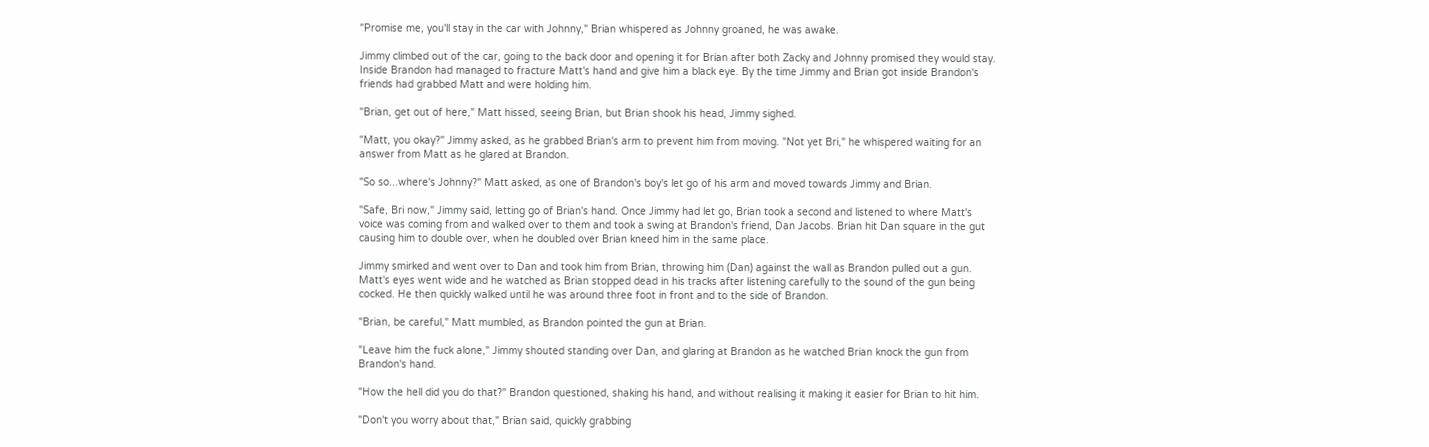"Promise me, you'll stay in the car with Johnny," Brian whispered as Johnny groaned, he was awake.

Jimmy climbed out of the car, going to the back door and opening it for Brian after both Zacky and Johnny promised they would stay. Inside Brandon had managed to fracture Matt's hand and give him a black eye. By the time Jimmy and Brian got inside Brandon's friends had grabbed Matt and were holding him.

"Brian, get out of here," Matt hissed, seeing Brian, but Brian shook his head, Jimmy sighed.

"Matt, you okay?" Jimmy asked, as he grabbed Brian's arm to prevent him from moving. "Not yet Bri," he whispered waiting for an answer from Matt as he glared at Brandon.

"So so...where's Johnny?" Matt asked, as one of Brandon's boy's let go of his arm and moved towards Jimmy and Brian.

"Safe, Bri now," Jimmy said, letting go of Brian's hand. Once Jimmy had let go, Brian took a second and listened to where Matt's voice was coming from and walked over to them and took a swing at Brandon's friend, Dan Jacobs. Brian hit Dan square in the gut causing him to double over, when he doubled over Brian kneed him in the same place.

Jimmy smirked and went over to Dan and took him from Brian, throwing him (Dan) against the wall as Brandon pulled out a gun. Matt's eyes went wide and he watched as Brian stopped dead in his tracks after listening carefully to the sound of the gun being cocked. He then quickly walked until he was around three foot in front and to the side of Brandon.

"Brian, be careful," Matt mumbled, as Brandon pointed the gun at Brian.

"Leave him the fuck alone," Jimmy shouted standing over Dan, and glaring at Brandon as he watched Brian knock the gun from Brandon's hand.

"How the hell did you do that?" Brandon questioned, shaking his hand, and without realising it making it easier for Brian to hit him.

"Don't you worry about that," Brian said, quickly grabbing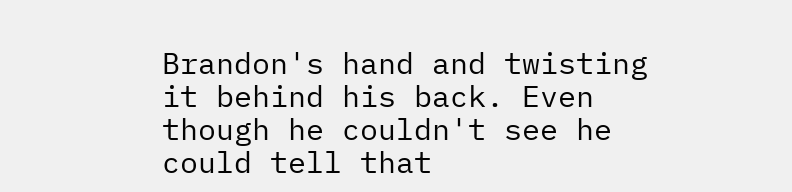Brandon's hand and twisting it behind his back. Even though he couldn't see he could tell that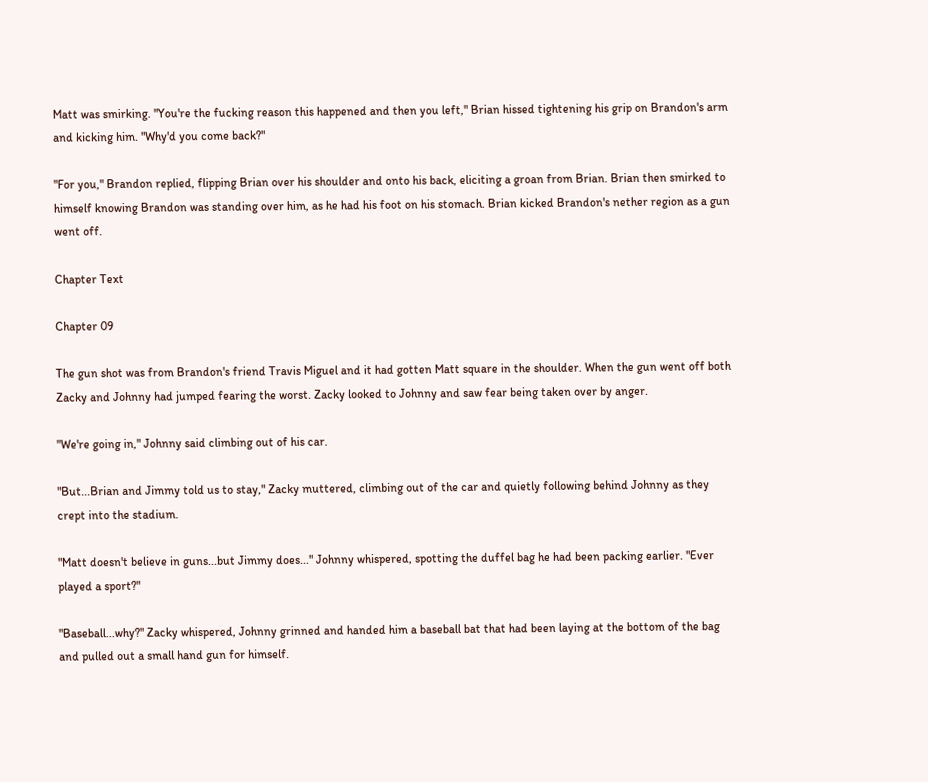Matt was smirking. "You're the fucking reason this happened and then you left," Brian hissed tightening his grip on Brandon's arm and kicking him. "Why'd you come back?"

"For you," Brandon replied, flipping Brian over his shoulder and onto his back, eliciting a groan from Brian. Brian then smirked to himself knowing Brandon was standing over him, as he had his foot on his stomach. Brian kicked Brandon's nether region as a gun went off.

Chapter Text

Chapter 09

The gun shot was from Brandon's friend Travis Miguel and it had gotten Matt square in the shoulder. When the gun went off both Zacky and Johnny had jumped fearing the worst. Zacky looked to Johnny and saw fear being taken over by anger.

"We're going in," Johnny said climbing out of his car.

"But...Brian and Jimmy told us to stay," Zacky muttered, climbing out of the car and quietly following behind Johnny as they crept into the stadium.

"Matt doesn't believe in guns...but Jimmy does..." Johnny whispered, spotting the duffel bag he had been packing earlier. "Ever played a sport?"

"Baseball...why?" Zacky whispered, Johnny grinned and handed him a baseball bat that had been laying at the bottom of the bag and pulled out a small hand gun for himself.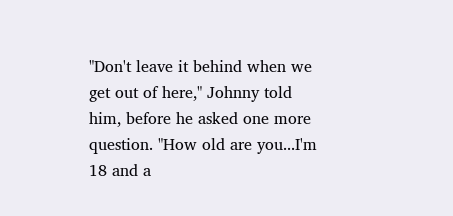"Don't leave it behind when we get out of here," Johnny told him, before he asked one more question. "How old are you...I'm 18 and a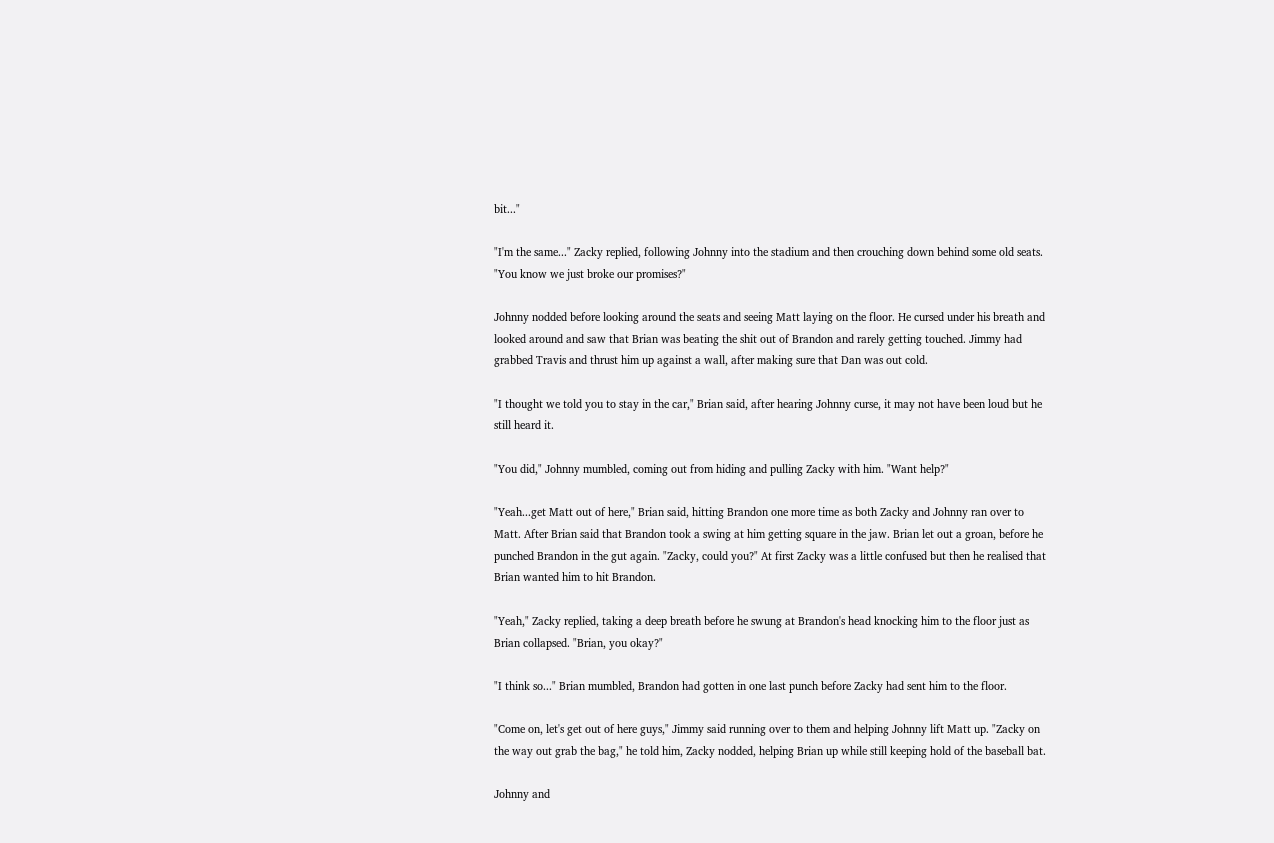bit..."

"I'm the same..." Zacky replied, following Johnny into the stadium and then crouching down behind some old seats. "You know we just broke our promises?"

Johnny nodded before looking around the seats and seeing Matt laying on the floor. He cursed under his breath and looked around and saw that Brian was beating the shit out of Brandon and rarely getting touched. Jimmy had grabbed Travis and thrust him up against a wall, after making sure that Dan was out cold.

"I thought we told you to stay in the car," Brian said, after hearing Johnny curse, it may not have been loud but he still heard it.

"You did," Johnny mumbled, coming out from hiding and pulling Zacky with him. "Want help?"

"Yeah...get Matt out of here," Brian said, hitting Brandon one more time as both Zacky and Johnny ran over to Matt. After Brian said that Brandon took a swing at him getting square in the jaw. Brian let out a groan, before he punched Brandon in the gut again. "Zacky, could you?" At first Zacky was a little confused but then he realised that Brian wanted him to hit Brandon.

"Yeah," Zacky replied, taking a deep breath before he swung at Brandon's head knocking him to the floor just as Brian collapsed. "Brian, you okay?"

"I think so..." Brian mumbled, Brandon had gotten in one last punch before Zacky had sent him to the floor.

"Come on, let's get out of here guys," Jimmy said running over to them and helping Johnny lift Matt up. "Zacky on the way out grab the bag," he told him, Zacky nodded, helping Brian up while still keeping hold of the baseball bat.

Johnny and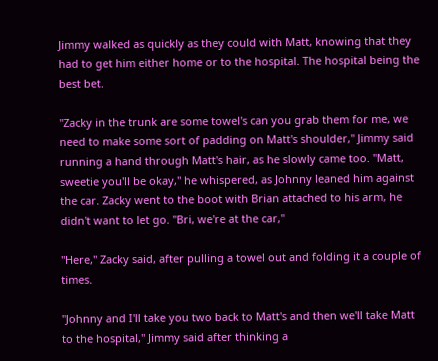Jimmy walked as quickly as they could with Matt, knowing that they had to get him either home or to the hospital. The hospital being the best bet.

"Zacky in the trunk are some towel's can you grab them for me, we need to make some sort of padding on Matt's shoulder," Jimmy said running a hand through Matt's hair, as he slowly came too. "Matt, sweetie you'll be okay," he whispered, as Johnny leaned him against the car. Zacky went to the boot with Brian attached to his arm, he didn't want to let go. "Bri, we're at the car,"

"Here," Zacky said, after pulling a towel out and folding it a couple of times.

"Johnny and I'll take you two back to Matt's and then we'll take Matt to the hospital," Jimmy said after thinking a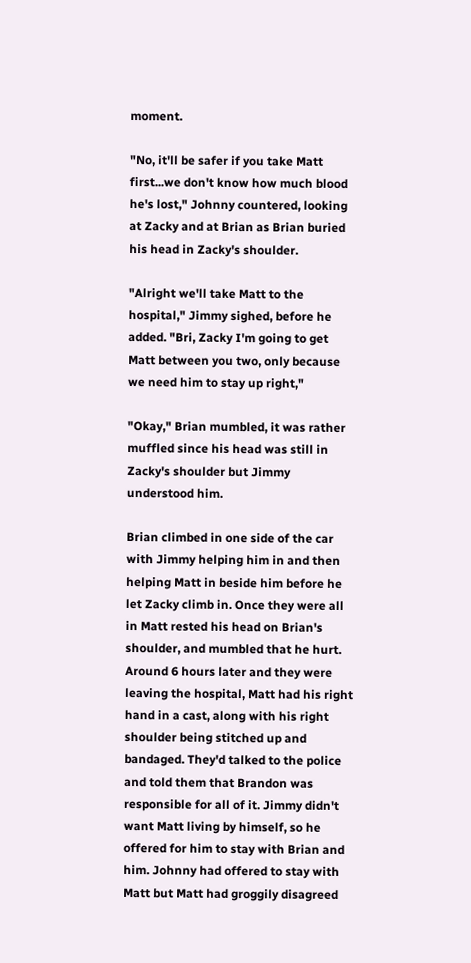moment.

"No, it'll be safer if you take Matt first...we don't know how much blood he's lost," Johnny countered, looking at Zacky and at Brian as Brian buried his head in Zacky's shoulder.

"Alright we'll take Matt to the hospital," Jimmy sighed, before he added. "Bri, Zacky I'm going to get Matt between you two, only because we need him to stay up right,"

"Okay," Brian mumbled, it was rather muffled since his head was still in Zacky's shoulder but Jimmy understood him.

Brian climbed in one side of the car with Jimmy helping him in and then helping Matt in beside him before he let Zacky climb in. Once they were all in Matt rested his head on Brian's shoulder, and mumbled that he hurt. Around 6 hours later and they were leaving the hospital, Matt had his right hand in a cast, along with his right shoulder being stitched up and bandaged. They'd talked to the police and told them that Brandon was responsible for all of it. Jimmy didn't want Matt living by himself, so he offered for him to stay with Brian and him. Johnny had offered to stay with Matt but Matt had groggily disagreed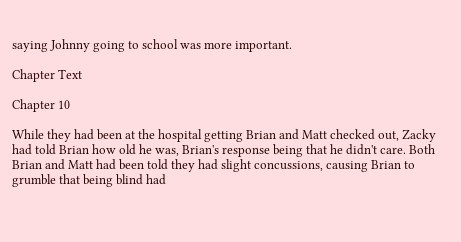saying Johnny going to school was more important.

Chapter Text

Chapter 10

While they had been at the hospital getting Brian and Matt checked out, Zacky had told Brian how old he was, Brian's response being that he didn't care. Both Brian and Matt had been told they had slight concussions, causing Brian to grumble that being blind had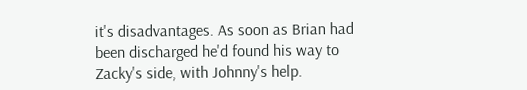it's disadvantages. As soon as Brian had been discharged he'd found his way to Zacky's side, with Johnny's help.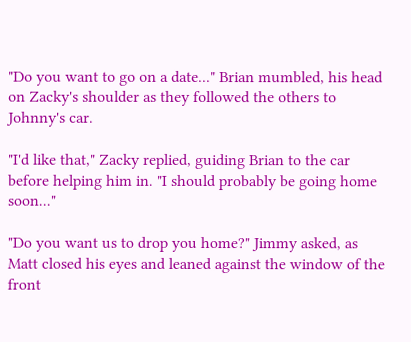"Do you want to go on a date..." Brian mumbled, his head on Zacky's shoulder as they followed the others to Johnny's car.

"I'd like that," Zacky replied, guiding Brian to the car before helping him in. "I should probably be going home soon..."

"Do you want us to drop you home?" Jimmy asked, as Matt closed his eyes and leaned against the window of the front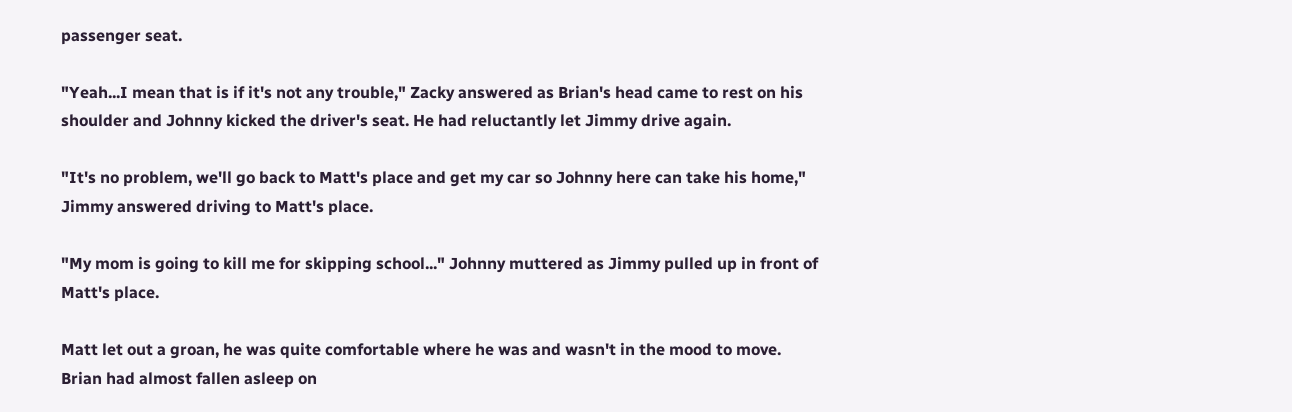passenger seat.

"Yeah...I mean that is if it's not any trouble," Zacky answered as Brian's head came to rest on his shoulder and Johnny kicked the driver's seat. He had reluctantly let Jimmy drive again.

"It's no problem, we'll go back to Matt's place and get my car so Johnny here can take his home," Jimmy answered driving to Matt's place.

"My mom is going to kill me for skipping school..." Johnny muttered as Jimmy pulled up in front of Matt's place.

Matt let out a groan, he was quite comfortable where he was and wasn't in the mood to move. Brian had almost fallen asleep on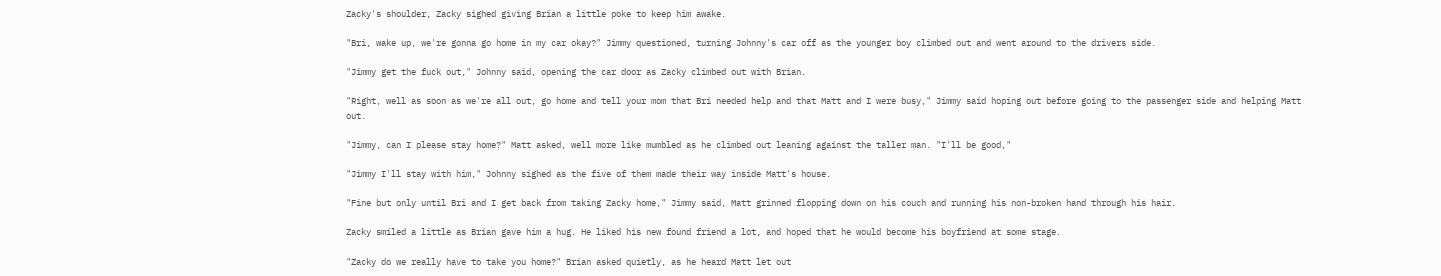Zacky's shoulder, Zacky sighed giving Brian a little poke to keep him awake.

"Bri, wake up, we're gonna go home in my car okay?" Jimmy questioned, turning Johnny's car off as the younger boy climbed out and went around to the drivers side.

"Jimmy get the fuck out," Johnny said, opening the car door as Zacky climbed out with Brian.

"Right, well as soon as we're all out, go home and tell your mom that Bri needed help and that Matt and I were busy," Jimmy said hoping out before going to the passenger side and helping Matt out.

"Jimmy, can I please stay home?" Matt asked, well more like mumbled as he climbed out leaning against the taller man. "I'll be good,"

"Jimmy I'll stay with him," Johnny sighed as the five of them made their way inside Matt's house.

"Fine but only until Bri and I get back from taking Zacky home," Jimmy said, Matt grinned flopping down on his couch and running his non-broken hand through his hair.

Zacky smiled a little as Brian gave him a hug. He liked his new found friend a lot, and hoped that he would become his boyfriend at some stage.

"Zacky do we really have to take you home?" Brian asked quietly, as he heard Matt let out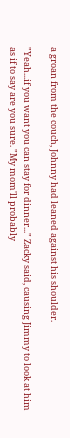a groan from the couch, Johnny had leaned against his shoulder.

"Yeah...if you want you can stay for dinner..." Zacky said, causing Jimmy to look at him as if to say are you sure. "My mom'll probably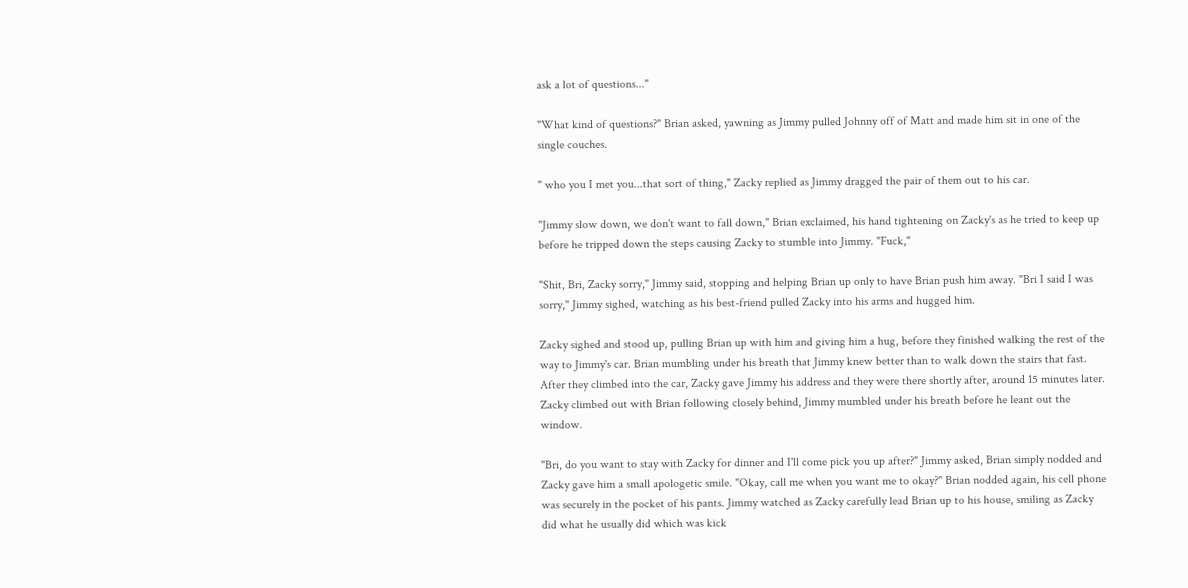ask a lot of questions..."

"What kind of questions?" Brian asked, yawning as Jimmy pulled Johnny off of Matt and made him sit in one of the single couches.

" who you I met you...that sort of thing," Zacky replied as Jimmy dragged the pair of them out to his car.

"Jimmy slow down, we don't want to fall down," Brian exclaimed, his hand tightening on Zacky's as he tried to keep up before he tripped down the steps causing Zacky to stumble into Jimmy. "Fuck,"

"Shit, Bri, Zacky sorry," Jimmy said, stopping and helping Brian up only to have Brian push him away. "Bri I said I was sorry," Jimmy sighed, watching as his best-friend pulled Zacky into his arms and hugged him.

Zacky sighed and stood up, pulling Brian up with him and giving him a hug, before they finished walking the rest of the way to Jimmy's car. Brian mumbling under his breath that Jimmy knew better than to walk down the stairs that fast. After they climbed into the car, Zacky gave Jimmy his address and they were there shortly after, around 15 minutes later. Zacky climbed out with Brian following closely behind, Jimmy mumbled under his breath before he leant out the window.

"Bri, do you want to stay with Zacky for dinner and I'll come pick you up after?" Jimmy asked, Brian simply nodded and Zacky gave him a small apologetic smile. "Okay, call me when you want me to okay?" Brian nodded again, his cell phone was securely in the pocket of his pants. Jimmy watched as Zacky carefully lead Brian up to his house, smiling as Zacky did what he usually did which was kick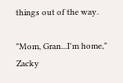things out of the way.

"Mom, Gran...I'm home," Zacky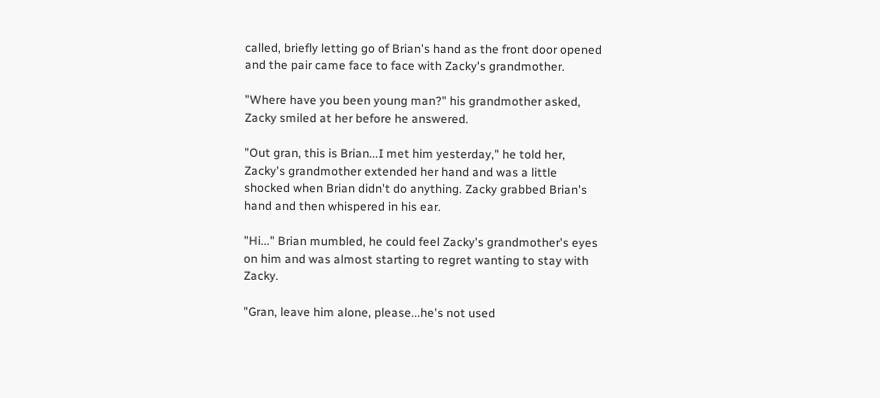called, briefly letting go of Brian's hand as the front door opened and the pair came face to face with Zacky's grandmother.

"Where have you been young man?" his grandmother asked, Zacky smiled at her before he answered.

"Out gran, this is Brian...I met him yesterday," he told her, Zacky's grandmother extended her hand and was a little shocked when Brian didn't do anything. Zacky grabbed Brian's hand and then whispered in his ear.

"Hi..." Brian mumbled, he could feel Zacky's grandmother's eyes on him and was almost starting to regret wanting to stay with Zacky.

"Gran, leave him alone, please...he's not used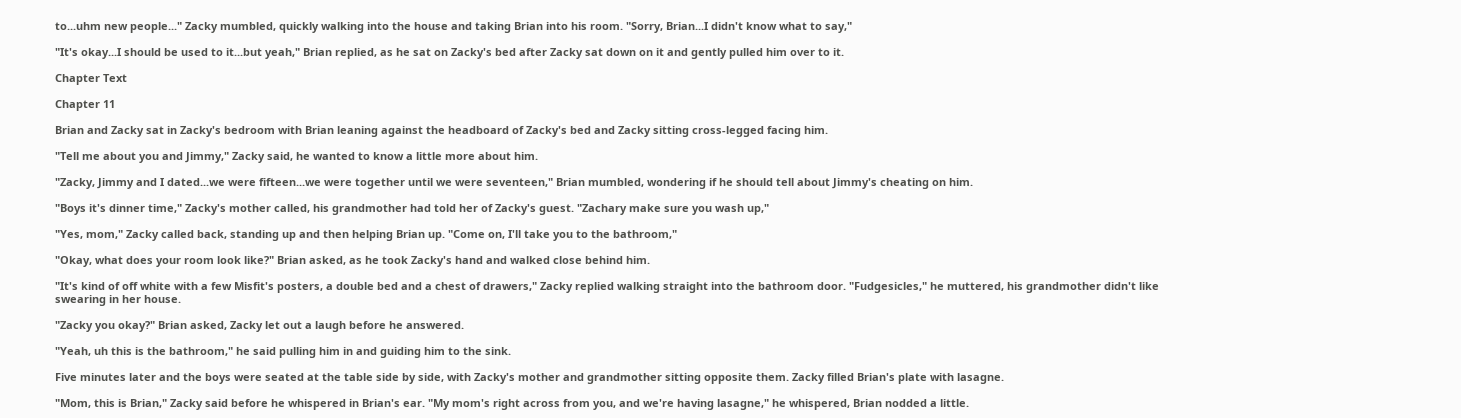to...uhm new people..." Zacky mumbled, quickly walking into the house and taking Brian into his room. "Sorry, Brian...I didn't know what to say,"

"It's okay...I should be used to it...but yeah," Brian replied, as he sat on Zacky's bed after Zacky sat down on it and gently pulled him over to it.

Chapter Text

Chapter 11

Brian and Zacky sat in Zacky's bedroom with Brian leaning against the headboard of Zacky's bed and Zacky sitting cross-legged facing him.

"Tell me about you and Jimmy," Zacky said, he wanted to know a little more about him.

"Zacky, Jimmy and I dated...we were fifteen...we were together until we were seventeen," Brian mumbled, wondering if he should tell about Jimmy's cheating on him.

"Boys it's dinner time," Zacky's mother called, his grandmother had told her of Zacky's guest. "Zachary make sure you wash up,"

"Yes, mom," Zacky called back, standing up and then helping Brian up. "Come on, I'll take you to the bathroom,"

"Okay, what does your room look like?" Brian asked, as he took Zacky's hand and walked close behind him.

"It's kind of off white with a few Misfit's posters, a double bed and a chest of drawers," Zacky replied walking straight into the bathroom door. "Fudgesicles," he muttered, his grandmother didn't like swearing in her house.

"Zacky you okay?" Brian asked, Zacky let out a laugh before he answered.

"Yeah, uh this is the bathroom," he said pulling him in and guiding him to the sink.

Five minutes later and the boys were seated at the table side by side, with Zacky's mother and grandmother sitting opposite them. Zacky filled Brian's plate with lasagne.

"Mom, this is Brian," Zacky said before he whispered in Brian's ear. "My mom's right across from you, and we're having lasagne," he whispered, Brian nodded a little.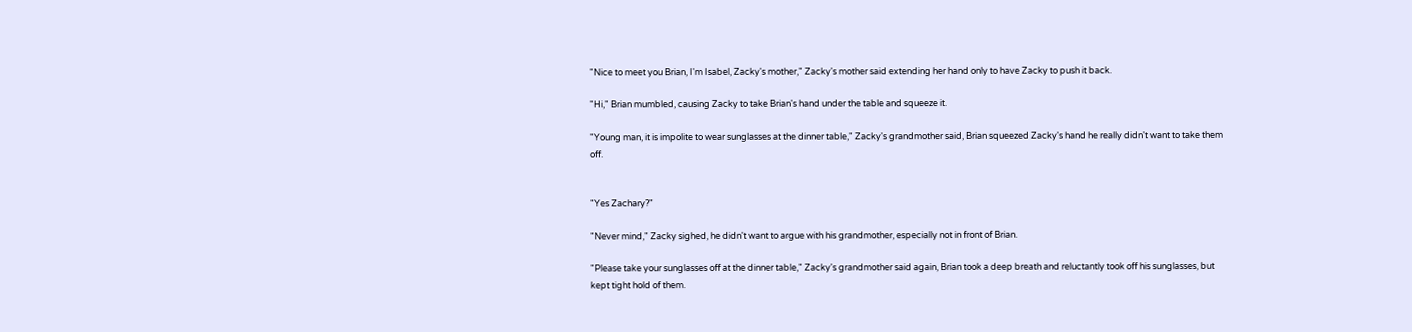"Nice to meet you Brian, I'm Isabel, Zacky's mother," Zacky's mother said extending her hand only to have Zacky to push it back.

"Hi," Brian mumbled, causing Zacky to take Brian's hand under the table and squeeze it.

"Young man, it is impolite to wear sunglasses at the dinner table," Zacky's grandmother said, Brian squeezed Zacky's hand he really didn't want to take them off.


"Yes Zachary?"

"Never mind," Zacky sighed, he didn't want to argue with his grandmother, especially not in front of Brian.

"Please take your sunglasses off at the dinner table," Zacky's grandmother said again, Brian took a deep breath and reluctantly took off his sunglasses, but kept tight hold of them.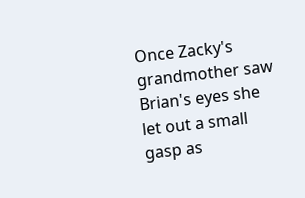Once Zacky's grandmother saw Brian's eyes she let out a small gasp as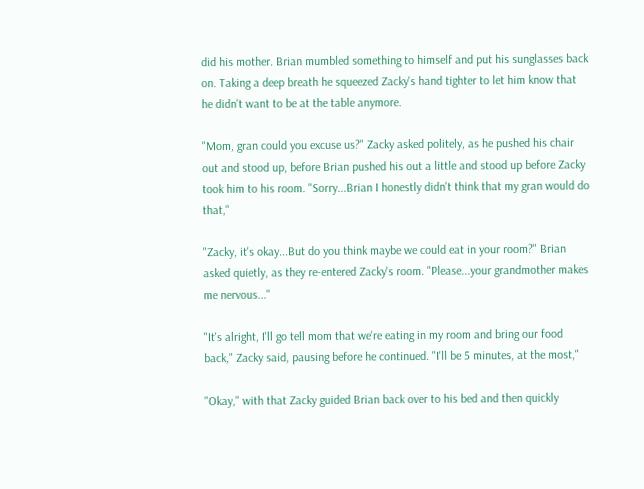did his mother. Brian mumbled something to himself and put his sunglasses back on. Taking a deep breath he squeezed Zacky's hand tighter to let him know that he didn't want to be at the table anymore.

"Mom, gran could you excuse us?" Zacky asked politely, as he pushed his chair out and stood up, before Brian pushed his out a little and stood up before Zacky took him to his room. "Sorry...Brian I honestly didn't think that my gran would do that,"

"Zacky, it's okay...But do you think maybe we could eat in your room?" Brian asked quietly, as they re-entered Zacky's room. "Please...your grandmother makes me nervous..."

"It's alright, I'll go tell mom that we're eating in my room and bring our food back," Zacky said, pausing before he continued. "I'll be 5 minutes, at the most,"

"Okay," with that Zacky guided Brian back over to his bed and then quickly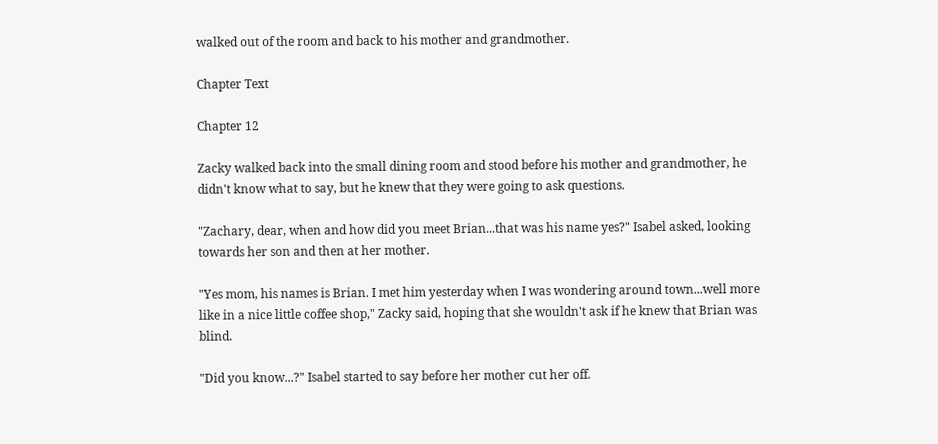walked out of the room and back to his mother and grandmother.

Chapter Text

Chapter 12

Zacky walked back into the small dining room and stood before his mother and grandmother, he didn't know what to say, but he knew that they were going to ask questions.

"Zachary, dear, when and how did you meet Brian...that was his name yes?" Isabel asked, looking towards her son and then at her mother.

"Yes mom, his names is Brian. I met him yesterday when I was wondering around town...well more like in a nice little coffee shop," Zacky said, hoping that she wouldn't ask if he knew that Brian was blind.

"Did you know...?" Isabel started to say before her mother cut her off.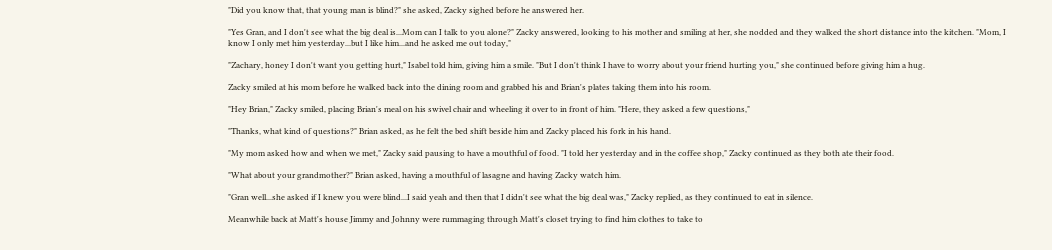"Did you know that, that young man is blind?" she asked, Zacky sighed before he answered her.

"Yes Gran, and I don't see what the big deal is...Mom can I talk to you alone?" Zacky answered, looking to his mother and smiling at her, she nodded and they walked the short distance into the kitchen. "Mom, I know I only met him yesterday...but I like him...and he asked me out today,"

"Zachary, honey I don't want you getting hurt," Isabel told him, giving him a smile. "But I don't think I have to worry about your friend hurting you," she continued before giving him a hug.

Zacky smiled at his mom before he walked back into the dining room and grabbed his and Brian's plates taking them into his room.

"Hey Brian," Zacky smiled, placing Brian's meal on his swivel chair and wheeling it over to in front of him. "Here, they asked a few questions,"

"Thanks, what kind of questions?" Brian asked, as he felt the bed shift beside him and Zacky placed his fork in his hand.

"My mom asked how and when we met," Zacky said pausing to have a mouthful of food. "I told her yesterday and in the coffee shop," Zacky continued as they both ate their food.

"What about your grandmother?" Brian asked, having a mouthful of lasagne and having Zacky watch him.

"Gran well...she asked if I knew you were blind...I said yeah and then that I didn't see what the big deal was," Zacky replied, as they continued to eat in silence.

Meanwhile back at Matt's house Jimmy and Johnny were rummaging through Matt's closet trying to find him clothes to take to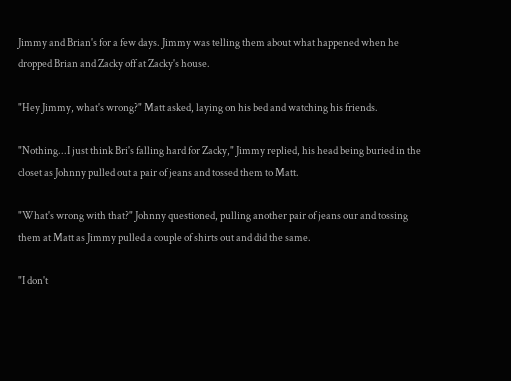Jimmy and Brian's for a few days. Jimmy was telling them about what happened when he dropped Brian and Zacky off at Zacky's house.

"Hey Jimmy, what's wrong?" Matt asked, laying on his bed and watching his friends.

"Nothing...I just think Bri's falling hard for Zacky," Jimmy replied, his head being buried in the closet as Johnny pulled out a pair of jeans and tossed them to Matt.

"What's wrong with that?" Johnny questioned, pulling another pair of jeans our and tossing them at Matt as Jimmy pulled a couple of shirts out and did the same.

"I don't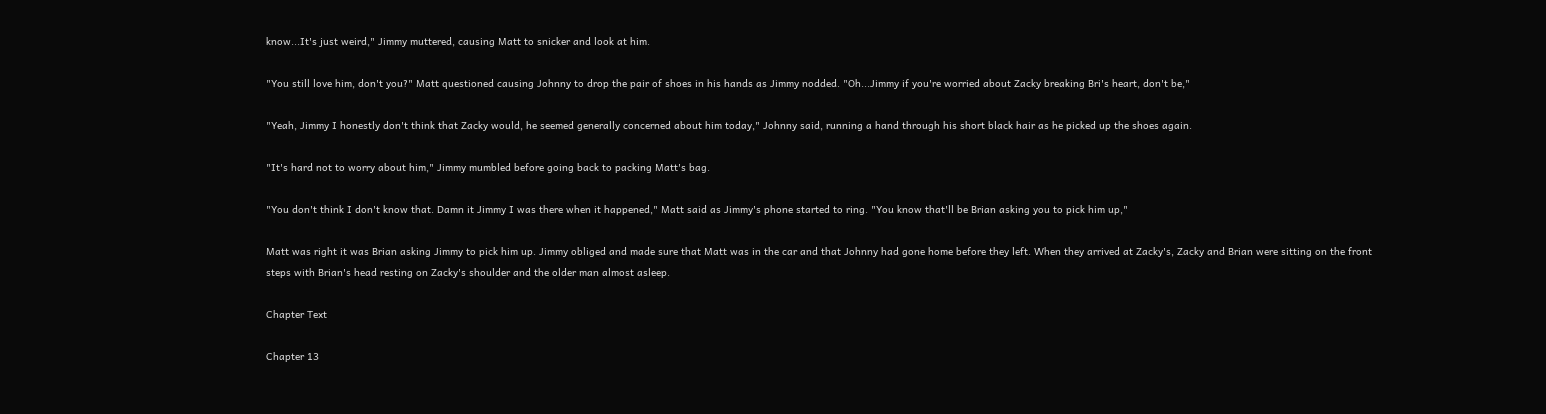know...It's just weird," Jimmy muttered, causing Matt to snicker and look at him.

"You still love him, don't you?" Matt questioned causing Johnny to drop the pair of shoes in his hands as Jimmy nodded. "Oh...Jimmy if you're worried about Zacky breaking Bri's heart, don't be,"

"Yeah, Jimmy I honestly don't think that Zacky would, he seemed generally concerned about him today," Johnny said, running a hand through his short black hair as he picked up the shoes again.

"It's hard not to worry about him," Jimmy mumbled before going back to packing Matt's bag.

"You don't think I don't know that. Damn it Jimmy I was there when it happened," Matt said as Jimmy's phone started to ring. "You know that'll be Brian asking you to pick him up,"

Matt was right it was Brian asking Jimmy to pick him up. Jimmy obliged and made sure that Matt was in the car and that Johnny had gone home before they left. When they arrived at Zacky's, Zacky and Brian were sitting on the front steps with Brian's head resting on Zacky's shoulder and the older man almost asleep.

Chapter Text

Chapter 13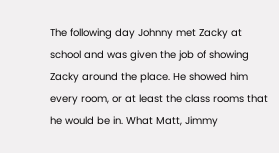The following day Johnny met Zacky at school and was given the job of showing Zacky around the place. He showed him every room, or at least the class rooms that he would be in. What Matt, Jimmy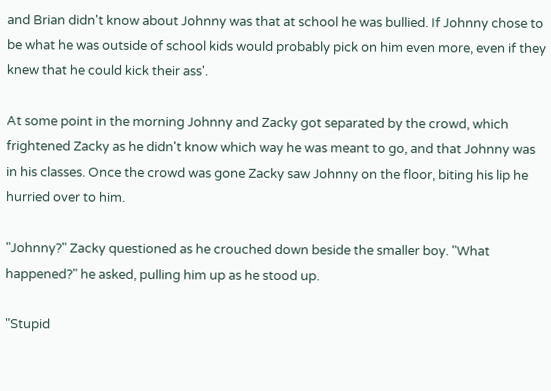and Brian didn't know about Johnny was that at school he was bullied. If Johnny chose to be what he was outside of school kids would probably pick on him even more, even if they knew that he could kick their ass'.

At some point in the morning Johnny and Zacky got separated by the crowd, which frightened Zacky as he didn't know which way he was meant to go, and that Johnny was in his classes. Once the crowd was gone Zacky saw Johnny on the floor, biting his lip he hurried over to him.

"Johnny?" Zacky questioned as he crouched down beside the smaller boy. "What happened?" he asked, pulling him up as he stood up.

"Stupid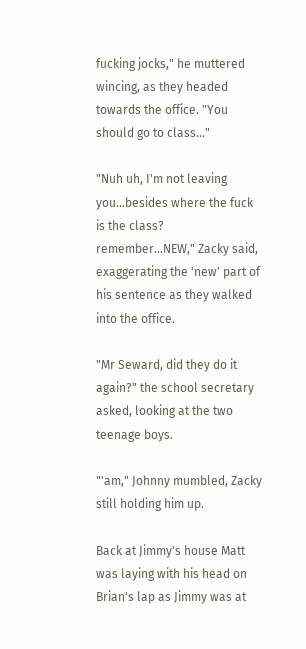fucking jocks," he muttered wincing, as they headed towards the office. "You should go to class..."

"Nuh uh, I'm not leaving you...besides where the fuck is the class? remember...NEW," Zacky said, exaggerating the 'new' part of his sentence as they walked into the office.

"Mr Seward, did they do it again?" the school secretary asked, looking at the two teenage boys.

"'am," Johnny mumbled, Zacky still holding him up.

Back at Jimmy's house Matt was laying with his head on Brian's lap as Jimmy was at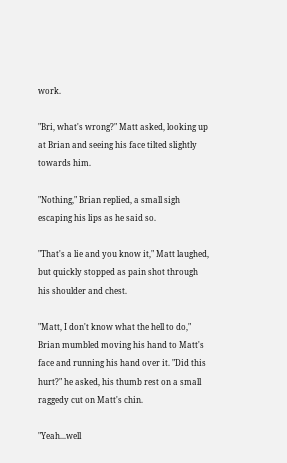work.

"Bri, what's wrong?" Matt asked, looking up at Brian and seeing his face tilted slightly towards him.

"Nothing," Brian replied, a small sigh escaping his lips as he said so.

"That's a lie and you know it," Matt laughed, but quickly stopped as pain shot through his shoulder and chest.

"Matt, I don't know what the hell to do," Brian mumbled moving his hand to Matt's face and running his hand over it. "Did this hurt?" he asked, his thumb rest on a small raggedy cut on Matt's chin.

"Yeah...well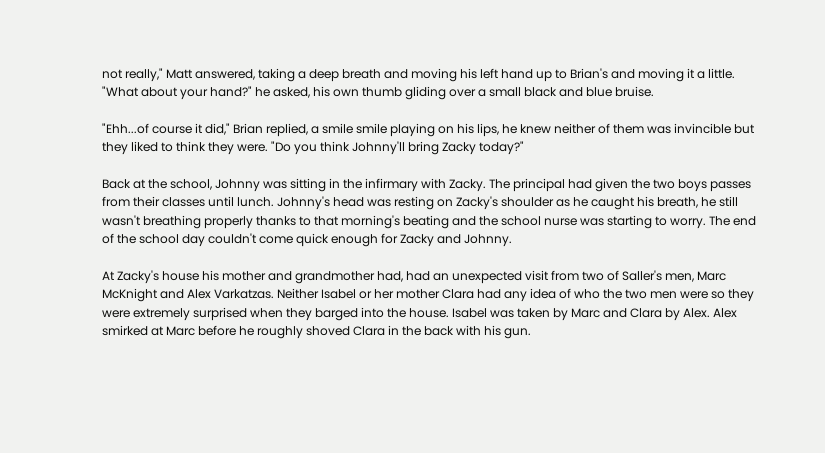not really," Matt answered, taking a deep breath and moving his left hand up to Brian's and moving it a little. "What about your hand?" he asked, his own thumb gliding over a small black and blue bruise.

"Ehh...of course it did," Brian replied, a smile smile playing on his lips, he knew neither of them was invincible but they liked to think they were. "Do you think Johnny'll bring Zacky today?"

Back at the school, Johnny was sitting in the infirmary with Zacky. The principal had given the two boys passes from their classes until lunch. Johnny's head was resting on Zacky's shoulder as he caught his breath, he still wasn't breathing properly thanks to that morning's beating and the school nurse was starting to worry. The end of the school day couldn't come quick enough for Zacky and Johnny.

At Zacky's house his mother and grandmother had, had an unexpected visit from two of Saller's men, Marc McKnight and Alex Varkatzas. Neither Isabel or her mother Clara had any idea of who the two men were so they were extremely surprised when they barged into the house. Isabel was taken by Marc and Clara by Alex. Alex smirked at Marc before he roughly shoved Clara in the back with his gun.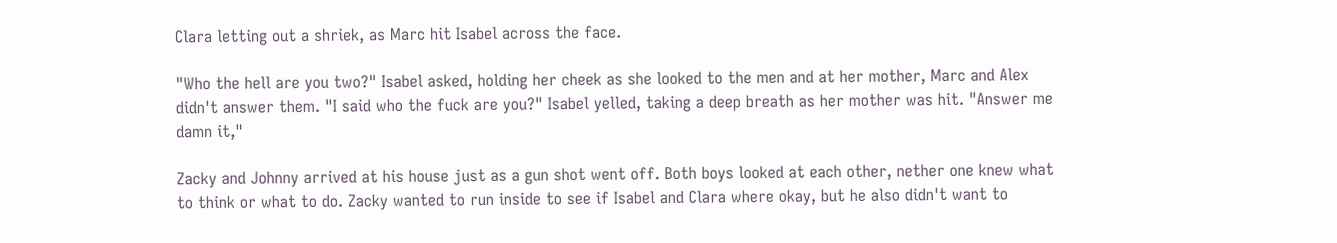Clara letting out a shriek, as Marc hit Isabel across the face.

"Who the hell are you two?" Isabel asked, holding her cheek as she looked to the men and at her mother, Marc and Alex didn't answer them. "I said who the fuck are you?" Isabel yelled, taking a deep breath as her mother was hit. "Answer me damn it,"

Zacky and Johnny arrived at his house just as a gun shot went off. Both boys looked at each other, nether one knew what to think or what to do. Zacky wanted to run inside to see if Isabel and Clara where okay, but he also didn't want to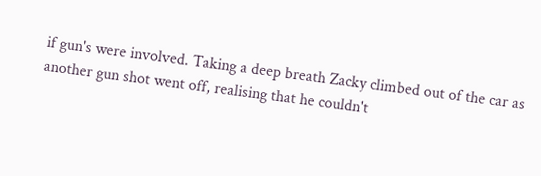if gun's were involved. Taking a deep breath Zacky climbed out of the car as another gun shot went off, realising that he couldn't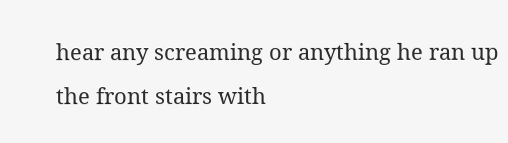hear any screaming or anything he ran up the front stairs with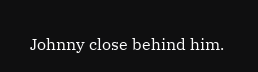Johnny close behind him.